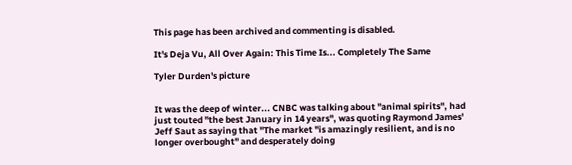This page has been archived and commenting is disabled.

It's Deja Vu, All Over Again: This Time Is... Completely The Same

Tyler Durden's picture


It was the deep of winter... CNBC was talking about "animal spirits", had just touted "the best January in 14 years", was quoting Raymond James' Jeff Saut as saying that "The market "is amazingly resilient, and is no longer overbought" and desperately doing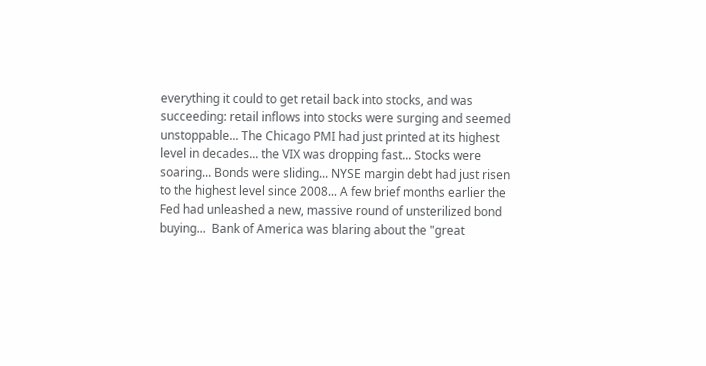everything it could to get retail back into stocks, and was succeeding: retail inflows into stocks were surging and seemed unstoppable... The Chicago PMI had just printed at its highest level in decades... the VIX was dropping fast... Stocks were soaring... Bonds were sliding... NYSE margin debt had just risen to the highest level since 2008... A few brief months earlier the Fed had unleashed a new, massive round of unsterilized bond buying...  Bank of America was blaring about the "great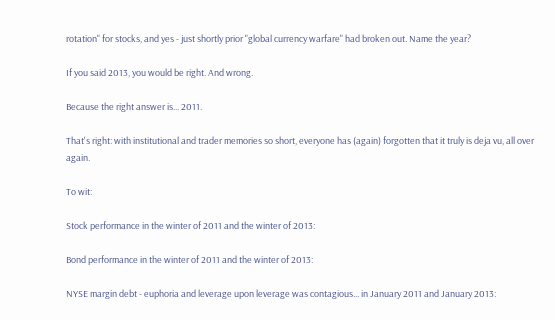rotation" for stocks, and yes - just shortly prior "global currency warfare" had broken out. Name the year?

If you said 2013, you would be right. And wrong.

Because the right answer is... 2011.

That's right: with institutional and trader memories so short, everyone has (again) forgotten that it truly is deja vu, all over again.

To wit:

Stock performance in the winter of 2011 and the winter of 2013:

Bond performance in the winter of 2011 and the winter of 2013:

NYSE margin debt - euphoria and leverage upon leverage was contagious... in January 2011 and January 2013: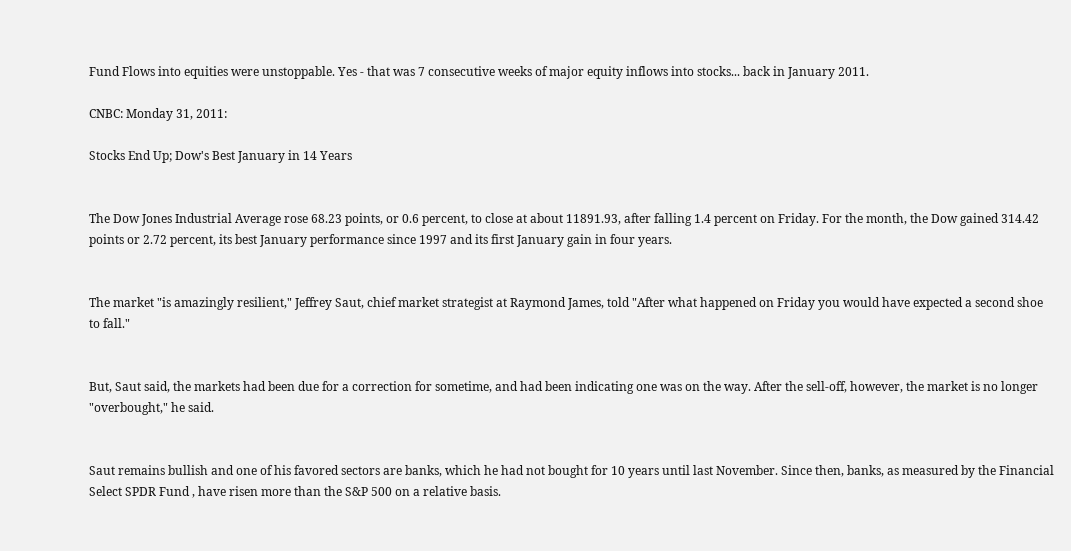Fund Flows into equities were unstoppable. Yes - that was 7 consecutive weeks of major equity inflows into stocks... back in January 2011.

CNBC: Monday 31, 2011:

Stocks End Up; Dow's Best January in 14 Years


The Dow Jones Industrial Average rose 68.23 points, or 0.6 percent, to close at about 11891.93, after falling 1.4 percent on Friday. For the month, the Dow gained 314.42 points or 2.72 percent, its best January performance since 1997 and its first January gain in four years.


The market "is amazingly resilient," Jeffrey Saut, chief market strategist at Raymond James, told "After what happened on Friday you would have expected a second shoe to fall."


But, Saut said, the markets had been due for a correction for sometime, and had been indicating one was on the way. After the sell-off, however, the market is no longer "overbought," he said.


Saut remains bullish and one of his favored sectors are banks, which he had not bought for 10 years until last November. Since then, banks, as measured by the Financial Select SPDR Fund , have risen more than the S&P 500 on a relative basis.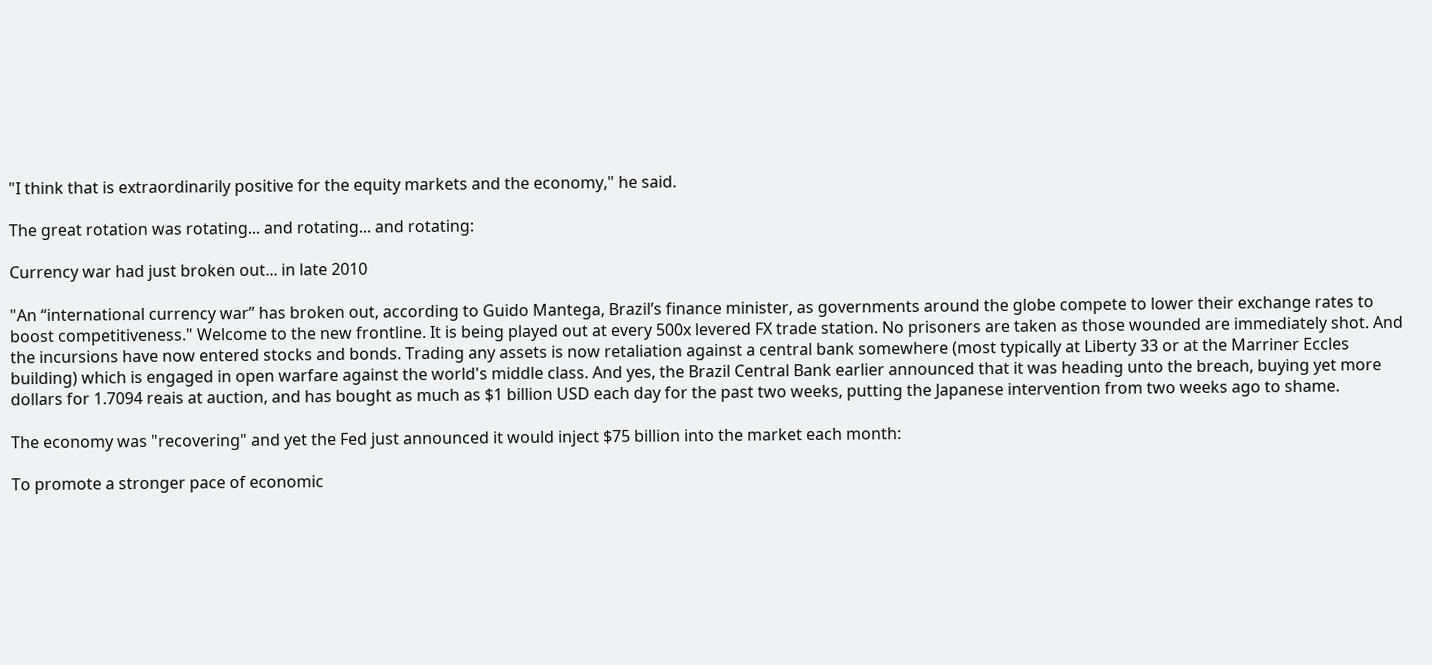"I think that is extraordinarily positive for the equity markets and the economy," he said.

The great rotation was rotating... and rotating... and rotating:

Currency war had just broken out... in late 2010

"An “international currency war” has broken out, according to Guido Mantega, Brazil’s finance minister, as governments around the globe compete to lower their exchange rates to boost competitiveness." Welcome to the new frontline. It is being played out at every 500x levered FX trade station. No prisoners are taken as those wounded are immediately shot. And the incursions have now entered stocks and bonds. Trading any assets is now retaliation against a central bank somewhere (most typically at Liberty 33 or at the Marriner Eccles building) which is engaged in open warfare against the world's middle class. And yes, the Brazil Central Bank earlier announced that it was heading unto the breach, buying yet more dollars for 1.7094 reais at auction, and has bought as much as $1 billion USD each day for the past two weeks, putting the Japanese intervention from two weeks ago to shame.

The economy was "recovering" and yet the Fed just announced it would inject $75 billion into the market each month:

To promote a stronger pace of economic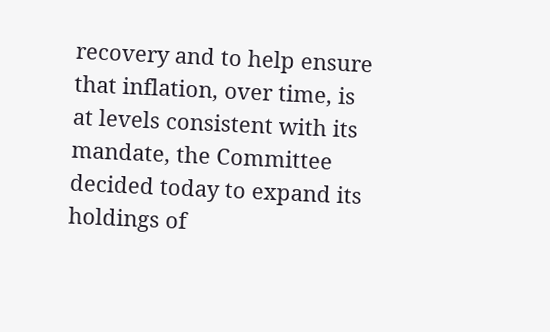recovery and to help ensure that inflation, over time, is at levels consistent with its mandate, the Committee decided today to expand its holdings of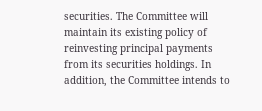securities. The Committee will maintain its existing policy of reinvesting principal payments from its securities holdings. In addition, the Committee intends to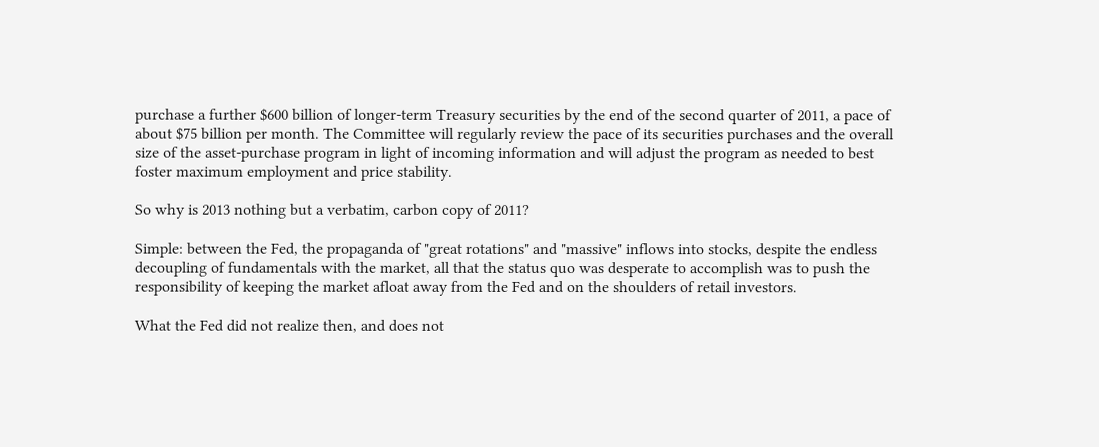purchase a further $600 billion of longer-term Treasury securities by the end of the second quarter of 2011, a pace of about $75 billion per month. The Committee will regularly review the pace of its securities purchases and the overall size of the asset-purchase program in light of incoming information and will adjust the program as needed to best foster maximum employment and price stability.

So why is 2013 nothing but a verbatim, carbon copy of 2011?

Simple: between the Fed, the propaganda of "great rotations" and "massive" inflows into stocks, despite the endless decoupling of fundamentals with the market, all that the status quo was desperate to accomplish was to push the responsibility of keeping the market afloat away from the Fed and on the shoulders of retail investors.

What the Fed did not realize then, and does not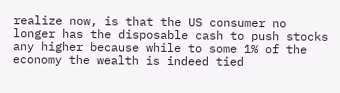realize now, is that the US consumer no longer has the disposable cash to push stocks any higher because while to some 1% of the economy the wealth is indeed tied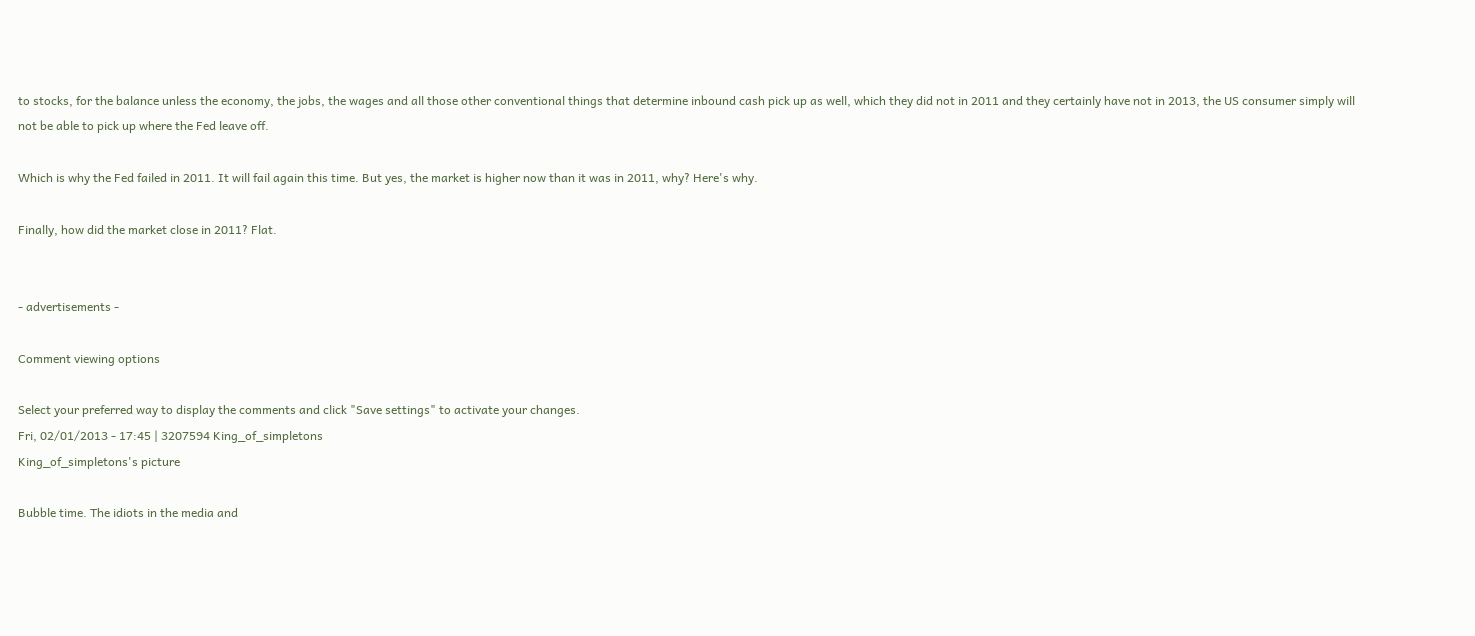to stocks, for the balance unless the economy, the jobs, the wages and all those other conventional things that determine inbound cash pick up as well, which they did not in 2011 and they certainly have not in 2013, the US consumer simply will not be able to pick up where the Fed leave off.

Which is why the Fed failed in 2011. It will fail again this time. But yes, the market is higher now than it was in 2011, why? Here's why.

Finally, how did the market close in 2011? Flat.


- advertisements -

Comment viewing options

Select your preferred way to display the comments and click "Save settings" to activate your changes.
Fri, 02/01/2013 - 17:45 | 3207594 King_of_simpletons
King_of_simpletons's picture

Bubble time. The idiots in the media and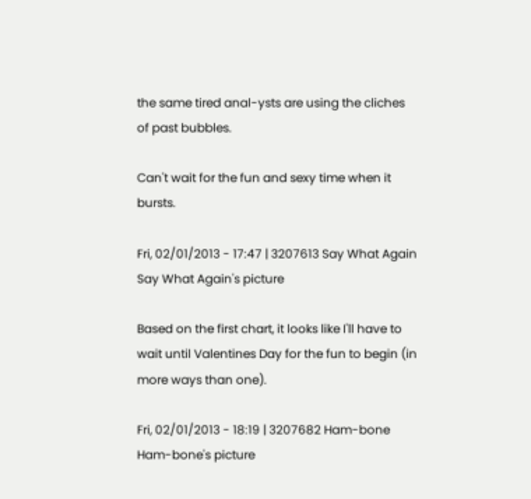the same tired anal-ysts are using the cliches of past bubbles.

Can't wait for the fun and sexy time when it bursts.

Fri, 02/01/2013 - 17:47 | 3207613 Say What Again
Say What Again's picture

Based on the first chart, it looks like I'll have to wait until Valentines Day for the fun to begin (in more ways than one).

Fri, 02/01/2013 - 18:19 | 3207682 Ham-bone
Ham-bone's picture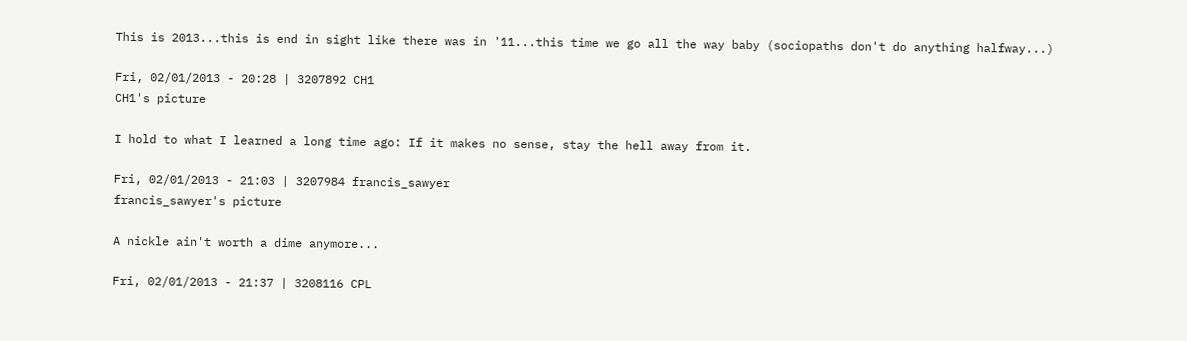This is 2013...this is end in sight like there was in '11...this time we go all the way baby (sociopaths don't do anything halfway...)

Fri, 02/01/2013 - 20:28 | 3207892 CH1
CH1's picture

I hold to what I learned a long time ago: If it makes no sense, stay the hell away from it.

Fri, 02/01/2013 - 21:03 | 3207984 francis_sawyer
francis_sawyer's picture

A nickle ain't worth a dime anymore...

Fri, 02/01/2013 - 21:37 | 3208116 CPL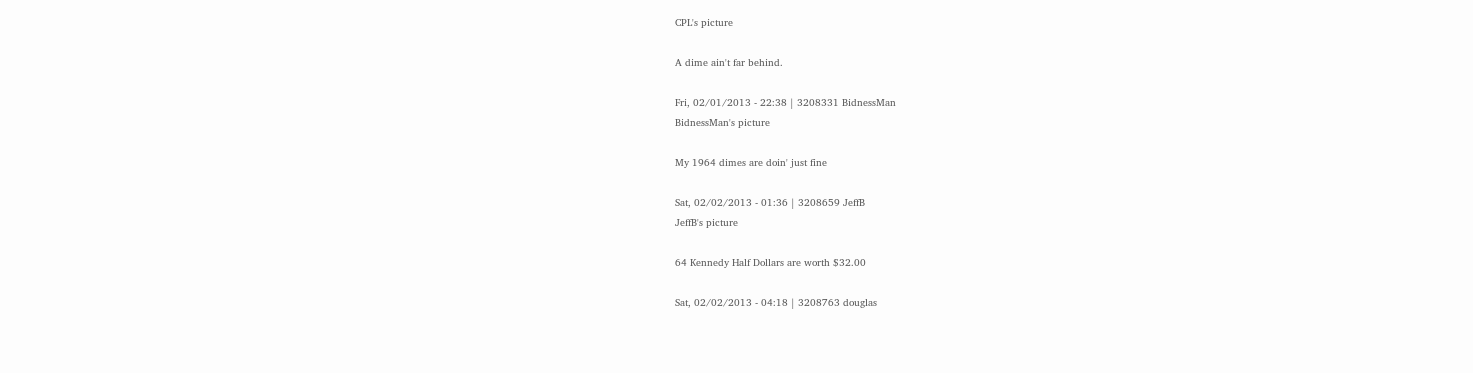CPL's picture

A dime ain't far behind.

Fri, 02/01/2013 - 22:38 | 3208331 BidnessMan
BidnessMan's picture

My 1964 dimes are doin' just fine

Sat, 02/02/2013 - 01:36 | 3208659 JeffB
JeffB's picture

64 Kennedy Half Dollars are worth $32.00

Sat, 02/02/2013 - 04:18 | 3208763 douglas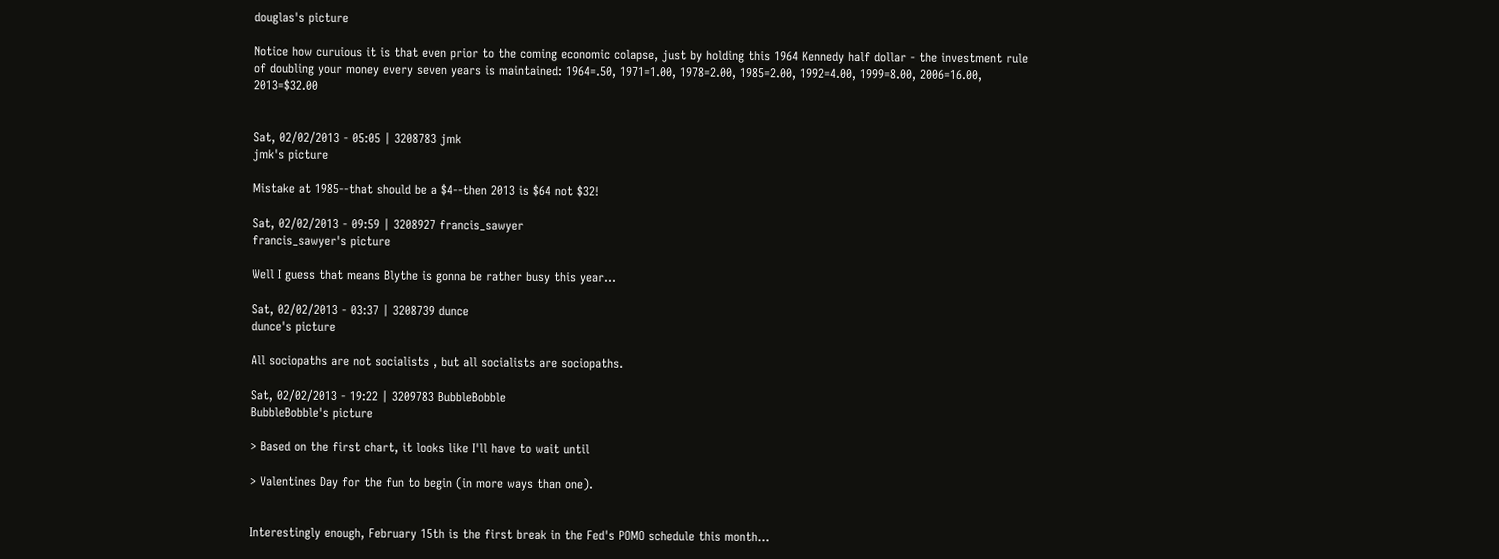douglas's picture

Notice how curuious it is that even prior to the coming economic colapse, just by holding this 1964 Kennedy half dollar - the investment rule of doubling your money every seven years is maintained: 1964=.50, 1971=1.00, 1978=2.00, 1985=2.00, 1992=4.00, 1999=8.00, 2006=16.00, 2013=$32.00


Sat, 02/02/2013 - 05:05 | 3208783 jmk
jmk's picture

Mistake at 1985--that should be a $4--then 2013 is $64 not $32!

Sat, 02/02/2013 - 09:59 | 3208927 francis_sawyer
francis_sawyer's picture

Well I guess that means Blythe is gonna be rather busy this year...

Sat, 02/02/2013 - 03:37 | 3208739 dunce
dunce's picture

All sociopaths are not socialists , but all socialists are sociopaths.

Sat, 02/02/2013 - 19:22 | 3209783 BubbleBobble
BubbleBobble's picture

> Based on the first chart, it looks like I'll have to wait until

> Valentines Day for the fun to begin (in more ways than one).


Interestingly enough, February 15th is the first break in the Fed's POMO schedule this month...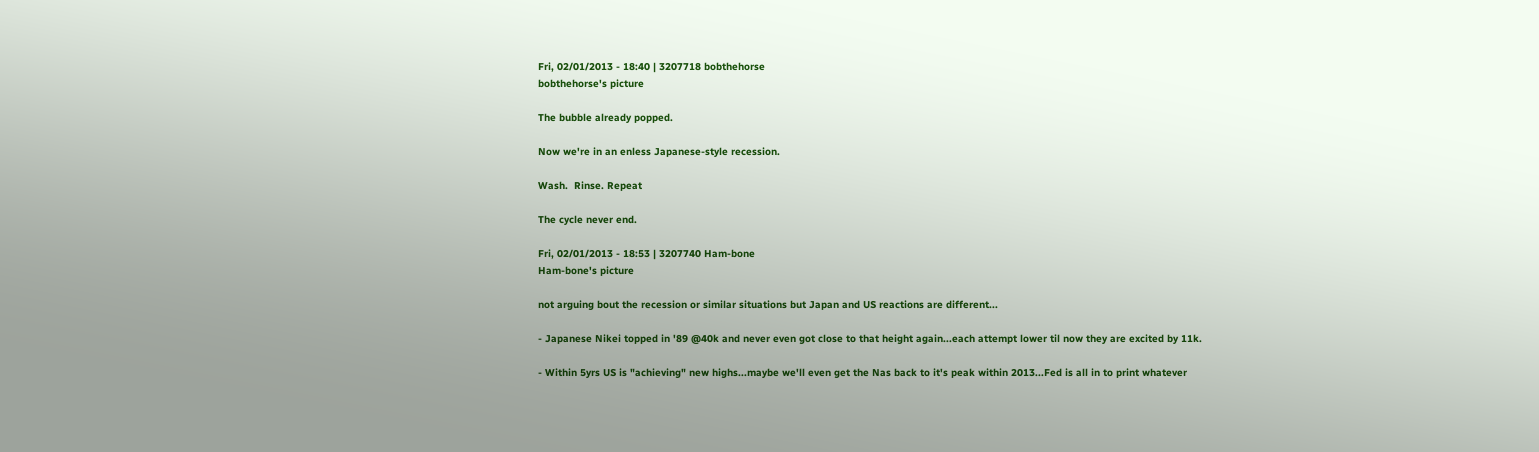Fri, 02/01/2013 - 18:40 | 3207718 bobthehorse
bobthehorse's picture

The bubble already popped.

Now we're in an enless Japanese-style recession.

Wash.  Rinse. Repeat

The cycle never end.

Fri, 02/01/2013 - 18:53 | 3207740 Ham-bone
Ham-bone's picture

not arguing bout the recession or similar situations but Japan and US reactions are different...

- Japanese Nikei topped in '89 @40k and never even got close to that height again...each attempt lower til now they are excited by 11k.

- Within 5yrs US is "achieving" new highs...maybe we'll even get the Nas back to it's peak within 2013...Fed is all in to print whatever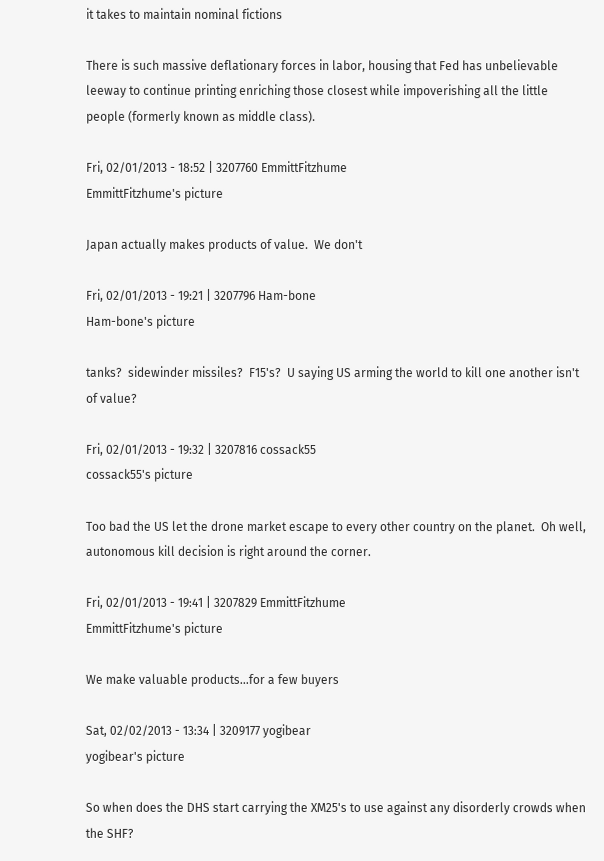it takes to maintain nominal fictions

There is such massive deflationary forces in labor, housing that Fed has unbelievable leeway to continue printing enriching those closest while impoverishing all the little people (formerly known as middle class).

Fri, 02/01/2013 - 18:52 | 3207760 EmmittFitzhume
EmmittFitzhume's picture

Japan actually makes products of value.  We don't

Fri, 02/01/2013 - 19:21 | 3207796 Ham-bone
Ham-bone's picture

tanks?  sidewinder missiles?  F15's?  U saying US arming the world to kill one another isn't of value?

Fri, 02/01/2013 - 19:32 | 3207816 cossack55
cossack55's picture

Too bad the US let the drone market escape to every other country on the planet.  Oh well, autonomous kill decision is right around the corner.

Fri, 02/01/2013 - 19:41 | 3207829 EmmittFitzhume
EmmittFitzhume's picture

We make valuable products...for a few buyers

Sat, 02/02/2013 - 13:34 | 3209177 yogibear
yogibear's picture

So when does the DHS start carrying the XM25's to use against any disorderly crowds when the SHF?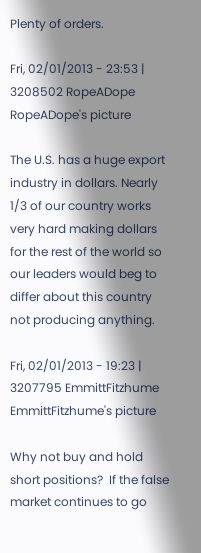Plenty of orders.

Fri, 02/01/2013 - 23:53 | 3208502 RopeADope
RopeADope's picture

The U.S. has a huge export industry in dollars. Nearly 1/3 of our country works very hard making dollars for the rest of the world so our leaders would beg to differ about this country not producing anything.

Fri, 02/01/2013 - 19:23 | 3207795 EmmittFitzhume
EmmittFitzhume's picture

Why not buy and hold short positions?  If the false market continues to go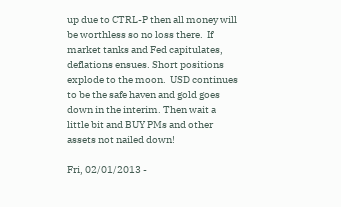up due to CTRL-P then all money will be worthless so no loss there.  If market tanks and Fed capitulates, deflations ensues. Short positions explode to the moon.  USD continues to be the safe haven and gold goes down in the interim. Then wait a little bit and BUY PMs and other assets not nailed down!

Fri, 02/01/2013 -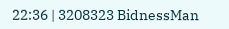22:36 | 3208323 BidnessMan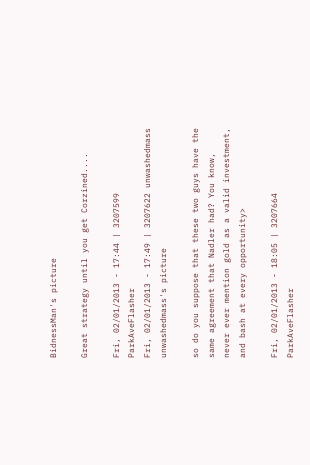BidnessMan's picture

Great strategy until you get Corzined....

Fri, 02/01/2013 - 17:44 | 3207599 ParkAveFlasher
Fri, 02/01/2013 - 17:49 | 3207622 unwashedmass
unwashedmass's picture

so do you suppose that these two guys have the same agreement that Nadler had? You know, never ever mention gold as a valid investment, and bash at every opportunity>

Fri, 02/01/2013 - 18:05 | 3207664 ParkAveFlasher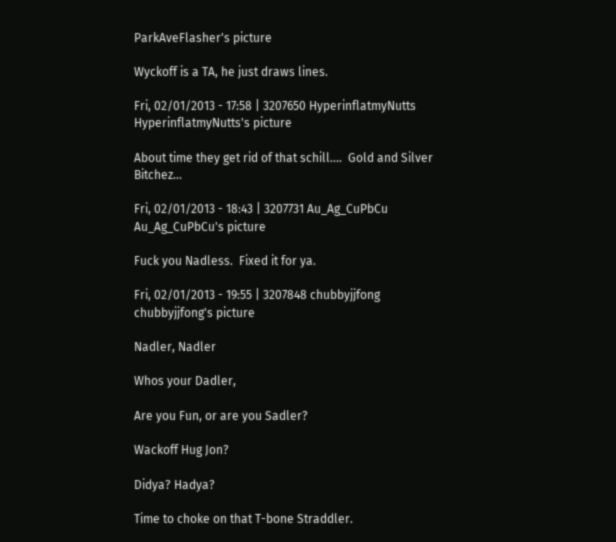ParkAveFlasher's picture

Wyckoff is a TA, he just draws lines.

Fri, 02/01/2013 - 17:58 | 3207650 HyperinflatmyNutts
HyperinflatmyNutts's picture

About time they get rid of that schill....  Gold and Silver Bitchez...

Fri, 02/01/2013 - 18:43 | 3207731 Au_Ag_CuPbCu
Au_Ag_CuPbCu's picture

Fuck you Nadless.  Fixed it for ya.

Fri, 02/01/2013 - 19:55 | 3207848 chubbyjjfong
chubbyjjfong's picture

Nadler, Nadler

Whos your Dadler,

Are you Fun, or are you Sadler?

Wackoff Hug Jon?

Didya? Hadya?

Time to choke on that T-bone Straddler.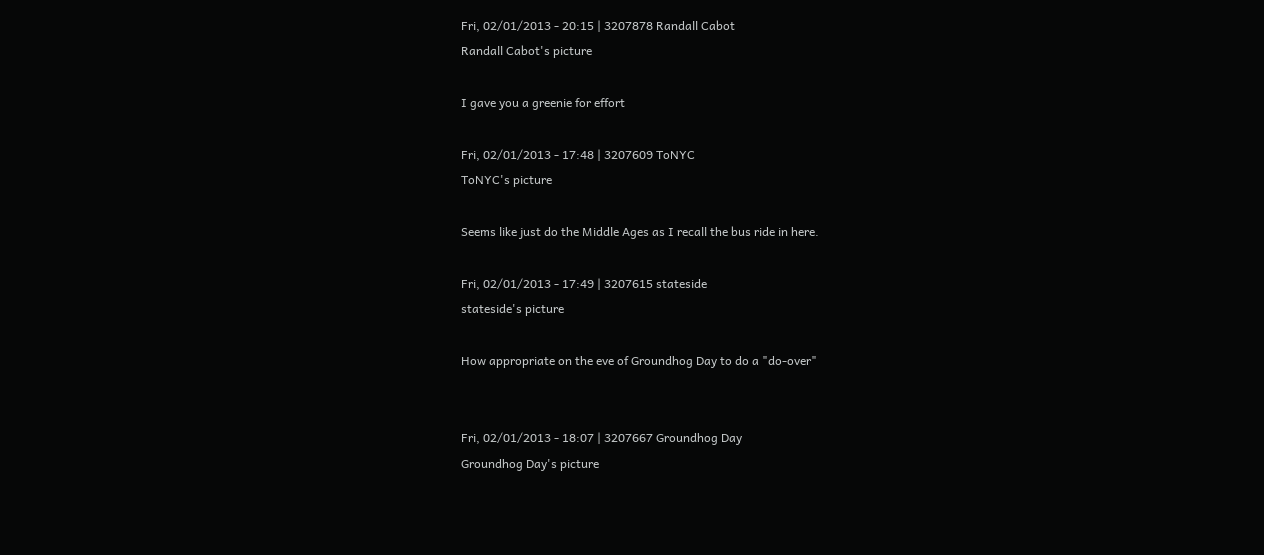Fri, 02/01/2013 - 20:15 | 3207878 Randall Cabot
Randall Cabot's picture

I gave you a greenie for effort

Fri, 02/01/2013 - 17:48 | 3207609 ToNYC
ToNYC's picture

Seems like just do the Middle Ages as I recall the bus ride in here.

Fri, 02/01/2013 - 17:49 | 3207615 stateside
stateside's picture

How appropriate on the eve of Groundhog Day to do a "do-over"


Fri, 02/01/2013 - 18:07 | 3207667 Groundhog Day
Groundhog Day's picture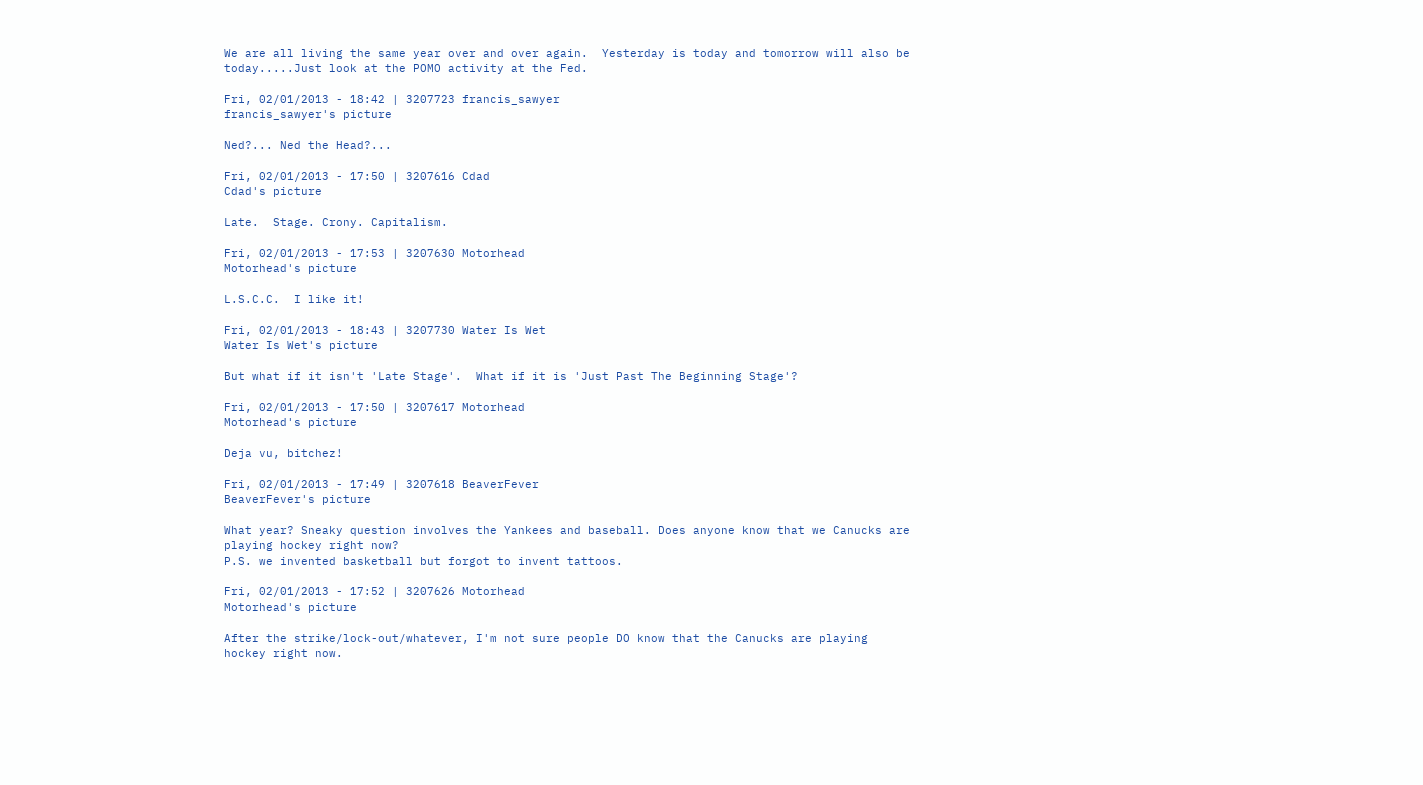We are all living the same year over and over again.  Yesterday is today and tomorrow will also be today.....Just look at the POMO activity at the Fed.

Fri, 02/01/2013 - 18:42 | 3207723 francis_sawyer
francis_sawyer's picture

Ned?... Ned the Head?...

Fri, 02/01/2013 - 17:50 | 3207616 Cdad
Cdad's picture

Late.  Stage. Crony. Capitalism.

Fri, 02/01/2013 - 17:53 | 3207630 Motorhead
Motorhead's picture

L.S.C.C.  I like it!

Fri, 02/01/2013 - 18:43 | 3207730 Water Is Wet
Water Is Wet's picture

But what if it isn't 'Late Stage'.  What if it is 'Just Past The Beginning Stage'?

Fri, 02/01/2013 - 17:50 | 3207617 Motorhead
Motorhead's picture

Deja vu, bitchez!

Fri, 02/01/2013 - 17:49 | 3207618 BeaverFever
BeaverFever's picture

What year? Sneaky question involves the Yankees and baseball. Does anyone know that we Canucks are playing hockey right now?
P.S. we invented basketball but forgot to invent tattoos.

Fri, 02/01/2013 - 17:52 | 3207626 Motorhead
Motorhead's picture

After the strike/lock-out/whatever, I'm not sure people DO know that the Canucks are playing hockey right now.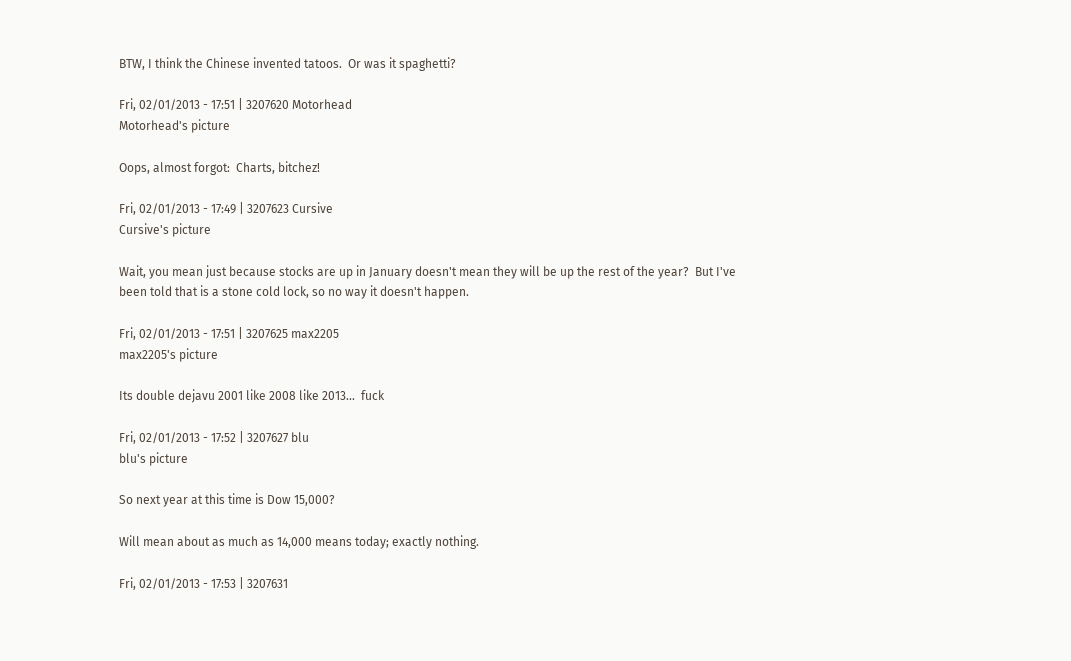BTW, I think the Chinese invented tatoos.  Or was it spaghetti?

Fri, 02/01/2013 - 17:51 | 3207620 Motorhead
Motorhead's picture

Oops, almost forgot:  Charts, bitchez!

Fri, 02/01/2013 - 17:49 | 3207623 Cursive
Cursive's picture

Wait, you mean just because stocks are up in January doesn't mean they will be up the rest of the year?  But I've been told that is a stone cold lock, so no way it doesn't happen.

Fri, 02/01/2013 - 17:51 | 3207625 max2205
max2205's picture

Its double dejavu 2001 like 2008 like 2013...  fuck

Fri, 02/01/2013 - 17:52 | 3207627 blu
blu's picture

So next year at this time is Dow 15,000?

Will mean about as much as 14,000 means today; exactly nothing.

Fri, 02/01/2013 - 17:53 | 3207631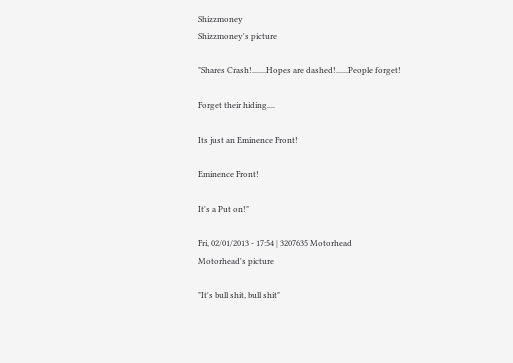Shizzmoney
Shizzmoney's picture

"Shares Crash!.......Hopes are dashed!......People forget!

Forget their hiding....

Its just an Eminence Front!

Eminence Front!

It's a Put on!"

Fri, 02/01/2013 - 17:54 | 3207635 Motorhead
Motorhead's picture

"It's bull shit, bull shit"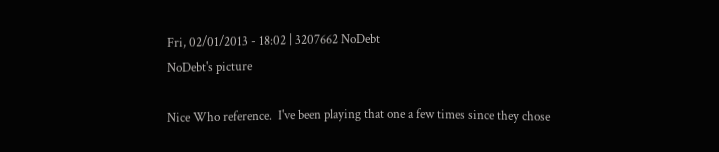Fri, 02/01/2013 - 18:02 | 3207662 NoDebt
NoDebt's picture

Nice Who reference.  I've been playing that one a few times since they chose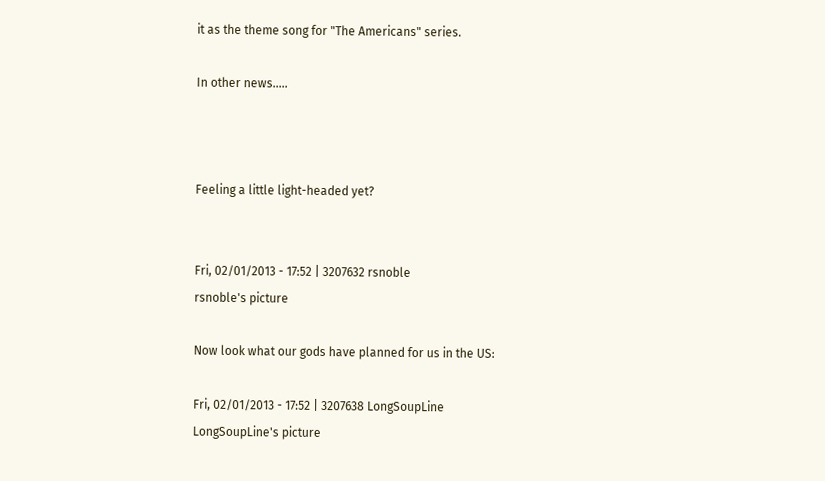it as the theme song for "The Americans" series.

In other news.....



Feeling a little light-headed yet?


Fri, 02/01/2013 - 17:52 | 3207632 rsnoble
rsnoble's picture

Now look what our gods have planned for us in the US:

Fri, 02/01/2013 - 17:52 | 3207638 LongSoupLine
LongSoupLine's picture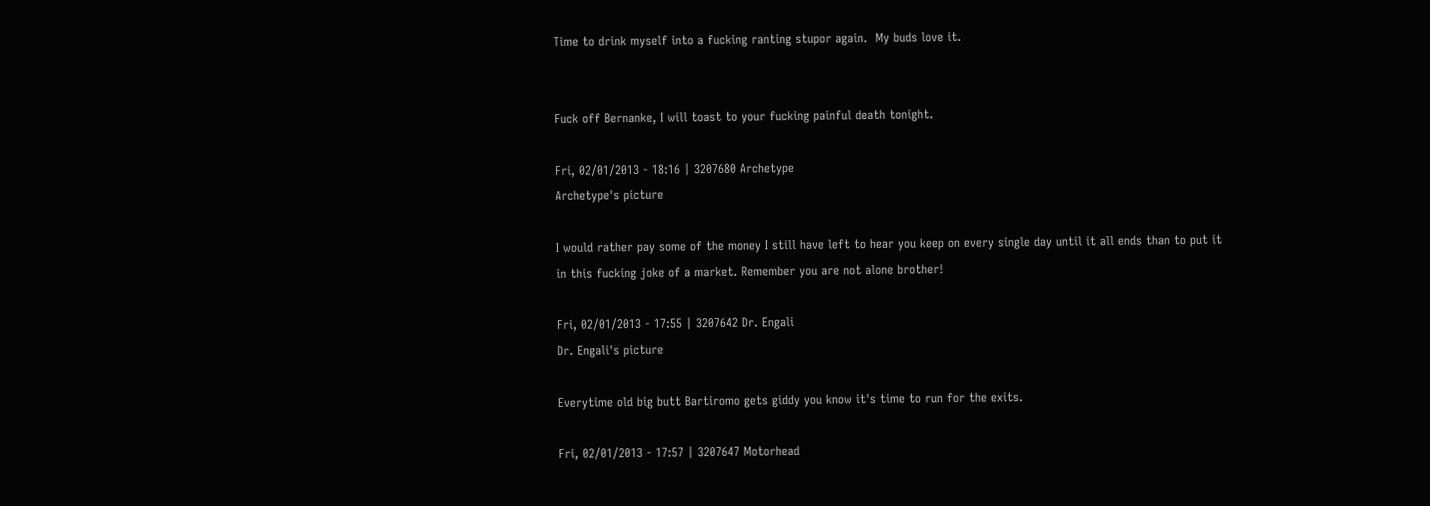Time to drink myself into a fucking ranting stupor again.  My buds love it.


Fuck off Bernanke, I will toast to your fucking painful death tonight.

Fri, 02/01/2013 - 18:16 | 3207680 Archetype
Archetype's picture

I would rather pay some of the money I still have left to hear you keep on every single day until it all ends than to put it in this fucking joke of a market. Remember you are not alone brother!

Fri, 02/01/2013 - 17:55 | 3207642 Dr. Engali
Dr. Engali's picture

Everytime old big butt Bartiromo gets giddy you know it's time to run for the exits.

Fri, 02/01/2013 - 17:57 | 3207647 Motorhead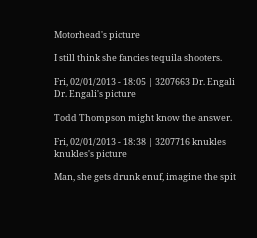Motorhead's picture

I still think she fancies tequila shooters.

Fri, 02/01/2013 - 18:05 | 3207663 Dr. Engali
Dr. Engali's picture

Todd Thompson might know the answer.

Fri, 02/01/2013 - 18:38 | 3207716 knukles
knukles's picture

Man, she gets drunk enuf, imagine the spit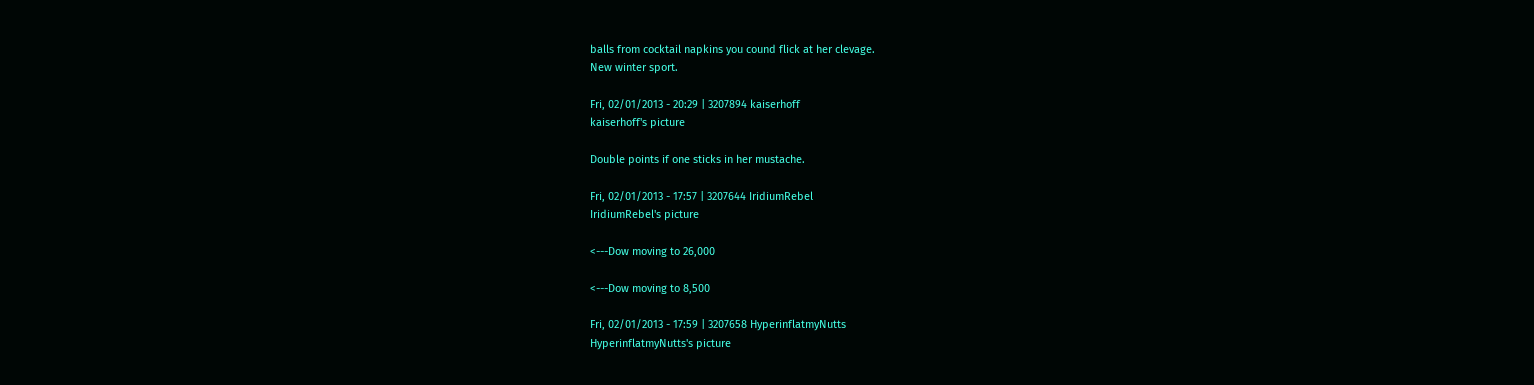balls from cocktail napkins you cound flick at her clevage.
New winter sport.

Fri, 02/01/2013 - 20:29 | 3207894 kaiserhoff
kaiserhoff's picture

Double points if one sticks in her mustache.

Fri, 02/01/2013 - 17:57 | 3207644 IridiumRebel
IridiumRebel's picture

<---Dow moving to 26,000

<---Dow moving to 8,500

Fri, 02/01/2013 - 17:59 | 3207658 HyperinflatmyNutts
HyperinflatmyNutts's picture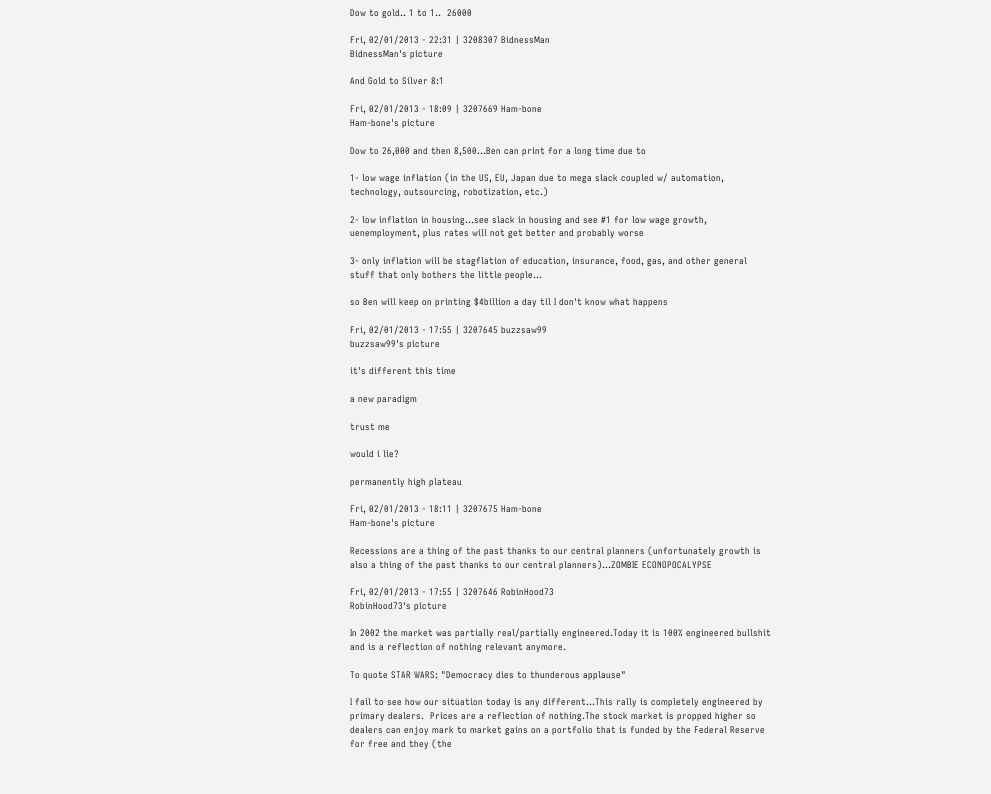Dow to gold.. 1 to 1..  26000

Fri, 02/01/2013 - 22:31 | 3208307 BidnessMan
BidnessMan's picture

And Gold to Silver 8:1

Fri, 02/01/2013 - 18:09 | 3207669 Ham-bone
Ham-bone's picture

Dow to 26,000 and then 8,500...Ben can print for a long time due to

1- low wage inflation (in the US, EU, Japan due to mega slack coupled w/ automation, technology, outsourcing, robotization, etc.)

2- low inflation in housing...see slack in housing and see #1 for low wage growth, uenemployment, plus rates will not get better and probably worse

3- only inflation will be stagflation of education, insurance, food, gas, and other general stuff that only bothers the little people...

so Ben will keep on printing $4billion a day til I don't know what happens

Fri, 02/01/2013 - 17:55 | 3207645 buzzsaw99
buzzsaw99's picture

it's different this time

a new paradigm

trust me

would i lie?

permanently high plateau

Fri, 02/01/2013 - 18:11 | 3207675 Ham-bone
Ham-bone's picture

Recessions are a thing of the past thanks to our central planners (unfortunately growth is also a thing of the past thanks to our central planners)...ZOMBIE ECONOPOCALYPSE

Fri, 02/01/2013 - 17:55 | 3207646 RobinHood73
RobinHood73's picture

In 2002 the market was partially real/partially engineered.Today it is 100% engineered bullshit and is a reflection of nothing relevant anymore.

To quote STAR WARS: "Democracy dies to thunderous applause"

I fail to see how our situation today is any different...This rally is completely engineered by primary dealers.  Prices are a reflection of nothing.The stock market is propped higher so dealers can enjoy mark to market gains on a portfolio that is funded by the Federal Reserve for free and they (the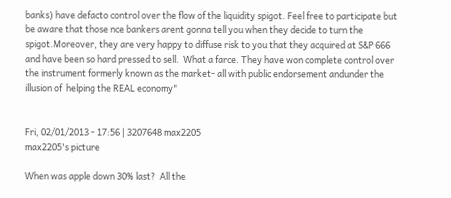banks) have defacto control over the flow of the liquidity spigot. Feel free to participate but be aware that those nce bankers arent gonna tell you when they decide to turn the spigot.Moreover, they are very happy to diffuse risk to you that they acquired at S&P 666 and have been so hard pressed to sell.  What a farce. They have won complete control over the instrument formerly known as the market- all with public endorsement andunder the illusion of  helping the REAL economy"


Fri, 02/01/2013 - 17:56 | 3207648 max2205
max2205's picture

When was apple down 30% last?  All the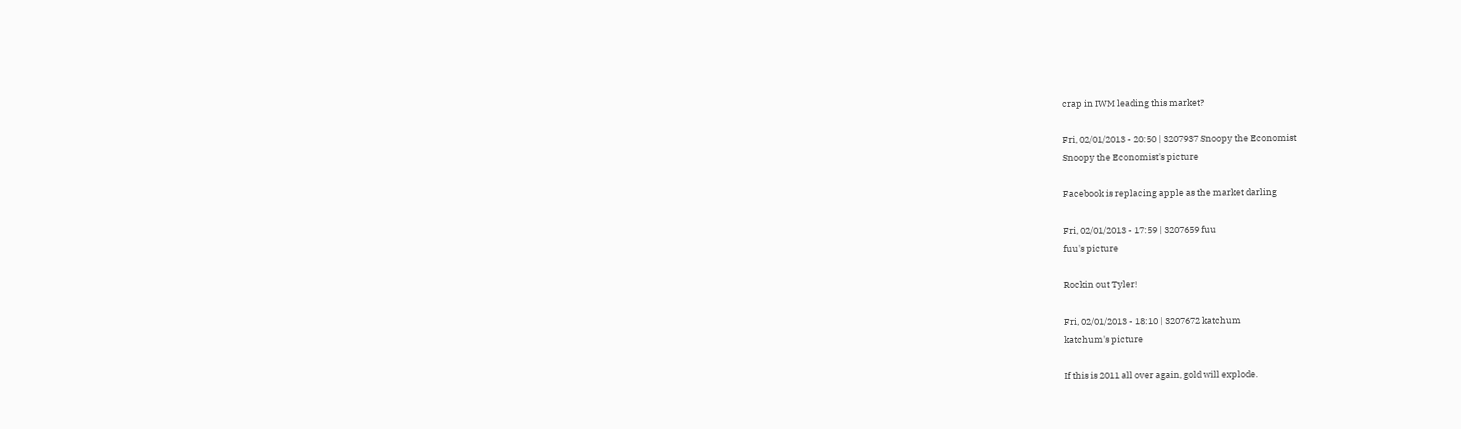crap in IWM leading this market?

Fri, 02/01/2013 - 20:50 | 3207937 Snoopy the Economist
Snoopy the Economist's picture

Facebook is replacing apple as the market darling

Fri, 02/01/2013 - 17:59 | 3207659 fuu
fuu's picture

Rockin out Tyler!

Fri, 02/01/2013 - 18:10 | 3207672 katchum
katchum's picture

If this is 2011 all over again, gold will explode.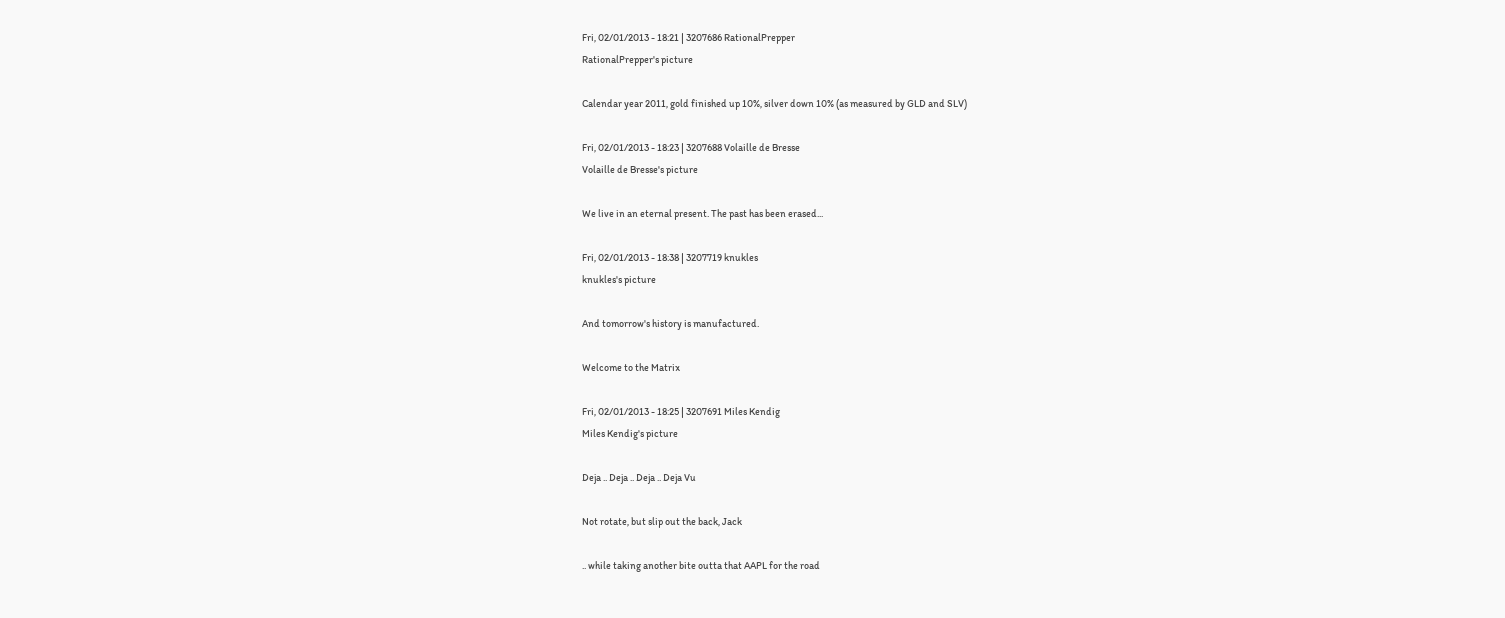Fri, 02/01/2013 - 18:21 | 3207686 RationalPrepper
RationalPrepper's picture

Calendar year 2011, gold finished up 10%, silver down 10% (as measured by GLD and SLV)

Fri, 02/01/2013 - 18:23 | 3207688 Volaille de Bresse
Volaille de Bresse's picture

We live in an eternal present. The past has been erased...

Fri, 02/01/2013 - 18:38 | 3207719 knukles
knukles's picture

And tomorrow's history is manufactured.

Welcome to the Matrix

Fri, 02/01/2013 - 18:25 | 3207691 Miles Kendig
Miles Kendig's picture

Deja .. Deja .. Deja .. Deja Vu

Not rotate, but slip out the back, Jack

.. while taking another bite outta that AAPL for the road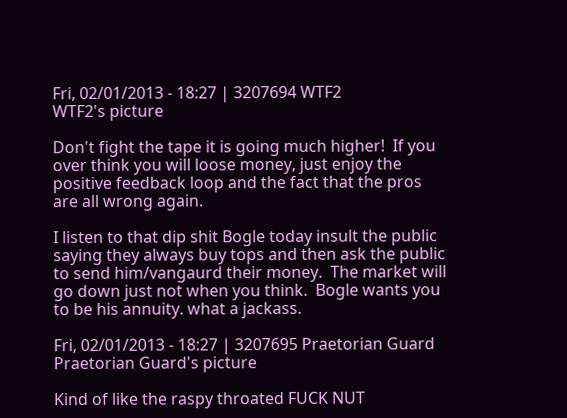Fri, 02/01/2013 - 18:27 | 3207694 WTF2
WTF2's picture

Don't fight the tape it is going much higher!  If you over think you will loose money, just enjoy the positive feedback loop and the fact that the pros are all wrong again.

I listen to that dip shit Bogle today insult the public saying they always buy tops and then ask the public to send him/vangaurd their money.  The market will go down just not when you think.  Bogle wants you to be his annuity. what a jackass.

Fri, 02/01/2013 - 18:27 | 3207695 Praetorian Guard
Praetorian Guard's picture

Kind of like the raspy throated FUCK NUT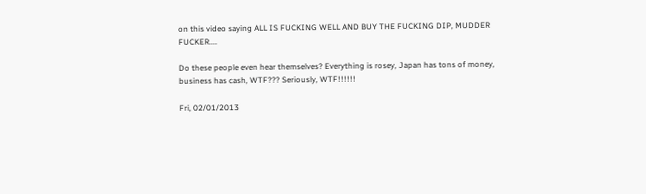on this video saying ALL IS FUCKING WELL AND BUY THE FUCKING DIP, MUDDER FUCKER....

Do these people even hear themselves? Everything is rosey, Japan has tons of money, business has cash, WTF??? Seriously, WTF!!!!!!

Fri, 02/01/2013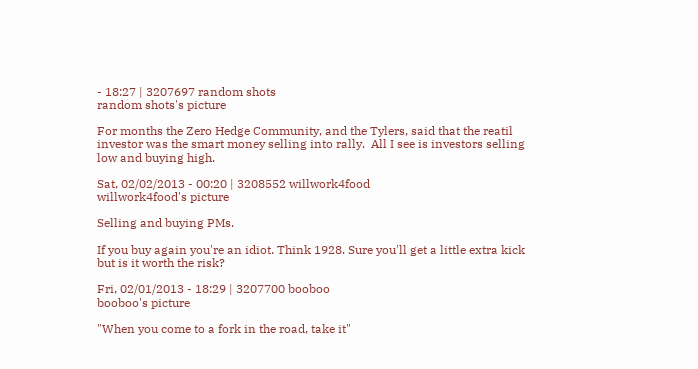- 18:27 | 3207697 random shots
random shots's picture

For months the Zero Hedge Community, and the Tylers, said that the reatil investor was the smart money selling into rally.  All I see is investors selling low and buying high.

Sat, 02/02/2013 - 00:20 | 3208552 willwork4food
willwork4food's picture

Selling and buying PMs.

If you buy again you're an idiot. Think 1928. Sure you'll get a little extra kick but is it worth the risk?

Fri, 02/01/2013 - 18:29 | 3207700 booboo
booboo's picture

"When you come to a fork in the road, take it"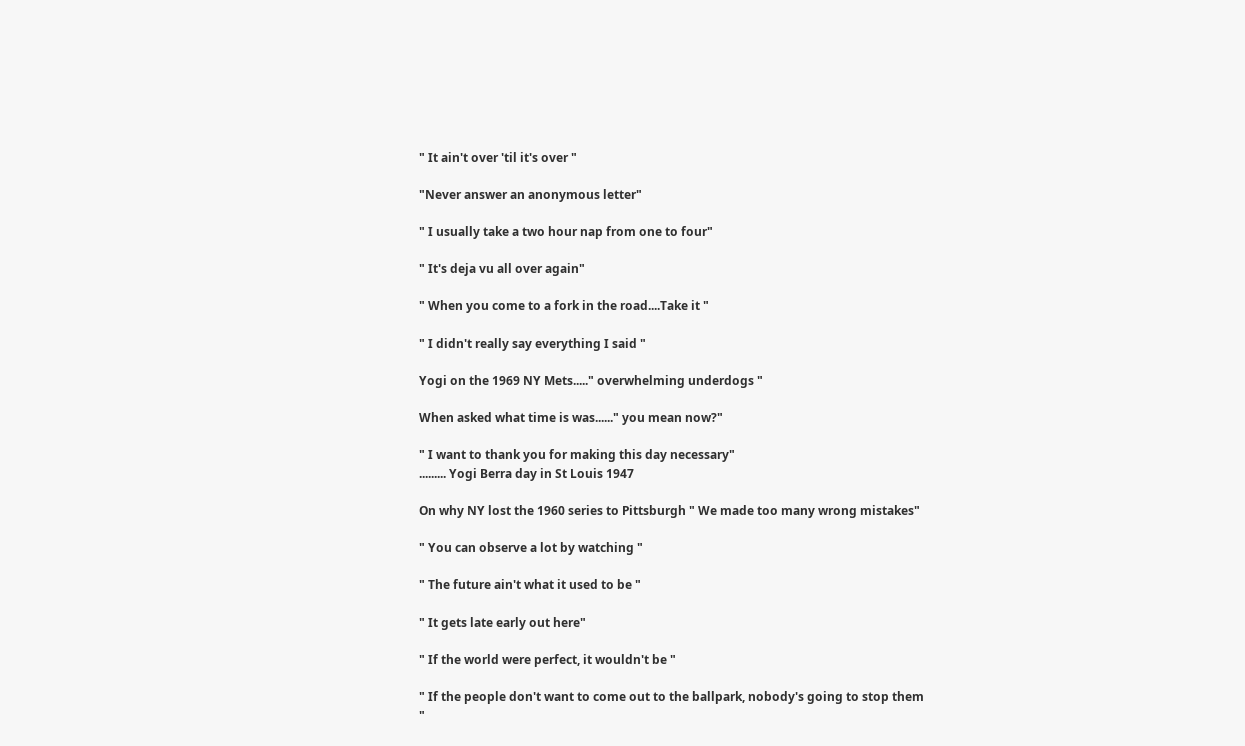" It ain't over 'til it's over "

"Never answer an anonymous letter"

" I usually take a two hour nap from one to four"

" It's deja vu all over again"

" When you come to a fork in the road....Take it "

" I didn't really say everything I said "

Yogi on the 1969 NY Mets....." overwhelming underdogs "

When asked what time is was......" you mean now?"

" I want to thank you for making this day necessary"
......... Yogi Berra day in St Louis 1947

On why NY lost the 1960 series to Pittsburgh " We made too many wrong mistakes"

" You can observe a lot by watching "

" The future ain't what it used to be "

" It gets late early out here"

" If the world were perfect, it wouldn't be "

" If the people don't want to come out to the ballpark, nobody's going to stop them "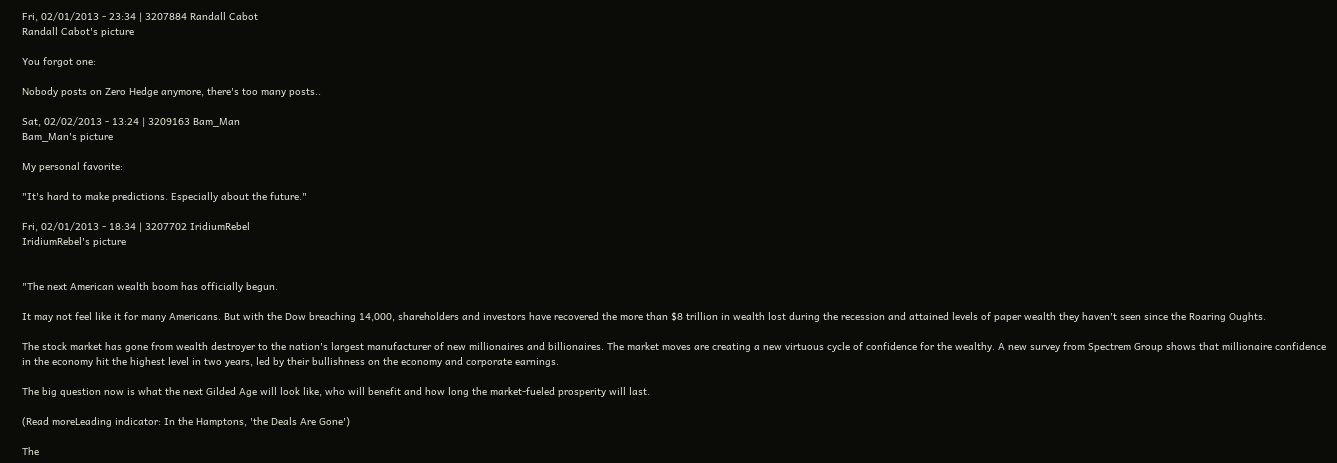Fri, 02/01/2013 - 23:34 | 3207884 Randall Cabot
Randall Cabot's picture

You forgot one:

Nobody posts on Zero Hedge anymore, there's too many posts..

Sat, 02/02/2013 - 13:24 | 3209163 Bam_Man
Bam_Man's picture

My personal favorite:

"It's hard to make predictions. Especially about the future."

Fri, 02/01/2013 - 18:34 | 3207702 IridiumRebel
IridiumRebel's picture


"The next American wealth boom has officially begun.

It may not feel like it for many Americans. But with the Dow breaching 14,000, shareholders and investors have recovered the more than $8 trillion in wealth lost during the recession and attained levels of paper wealth they haven't seen since the Roaring Oughts.

The stock market has gone from wealth destroyer to the nation's largest manufacturer of new millionaires and billionaires. The market moves are creating a new virtuous cycle of confidence for the wealthy. A new survey from Spectrem Group shows that millionaire confidence in the economy hit the highest level in two years, led by their bullishness on the economy and corporate earnings.

The big question now is what the next Gilded Age will look like, who will benefit and how long the market-fueled prosperity will last.

(Read moreLeading indicator: In the Hamptons, 'the Deals Are Gone')

The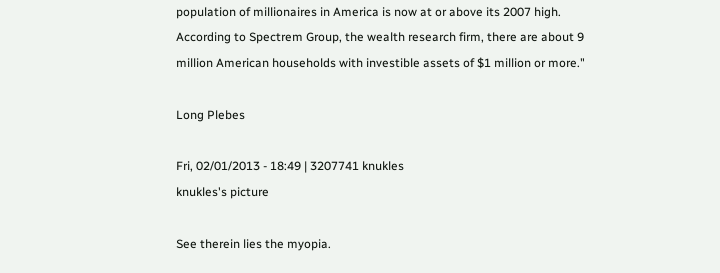population of millionaires in America is now at or above its 2007 high. According to Spectrem Group, the wealth research firm, there are about 9 million American households with investible assets of $1 million or more."

Long Plebes

Fri, 02/01/2013 - 18:49 | 3207741 knukles
knukles's picture

See therein lies the myopia.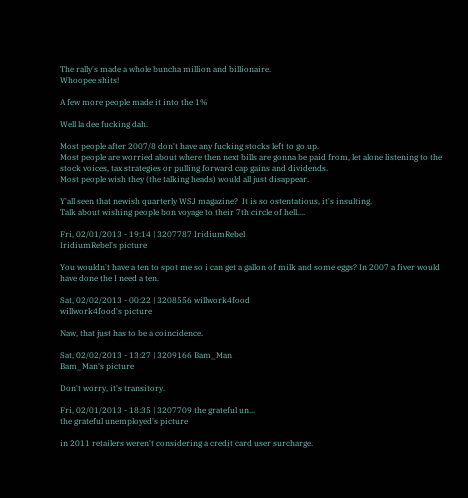The rally's made a whole buncha million and billionaire.
Whoopee shits!

A few more people made it into the 1%

Well la dee fucking dah.

Most people after 2007/8 don't have any fucking stocks left to go up.
Most people are worried about where then next bills are gonna be paid from, let alone listening to the stock voices, tax strategies or pulling forward cap gains and dividends.
Most people wish they (the talking heads) would all just disappear.

Y'all seen that newish quarterly WSJ magazine?  It is so ostentatious, it's insulting.
Talk about wishing people bon voyage to their 7th circle of hell....

Fri, 02/01/2013 - 19:14 | 3207787 IridiumRebel
IridiumRebel's picture

You wouldn't have a ten to spot me so i can get a gallon of milk and some eggs? In 2007 a fiver would have done the I need a ten.

Sat, 02/02/2013 - 00:22 | 3208556 willwork4food
willwork4food's picture

Naw, that just has to be a coincidence.

Sat, 02/02/2013 - 13:27 | 3209166 Bam_Man
Bam_Man's picture

Don't worry, it's transitory.

Fri, 02/01/2013 - 18:35 | 3207709 the grateful un...
the grateful unemployed's picture

in 2011 retailers weren't considering a credit card user surcharge.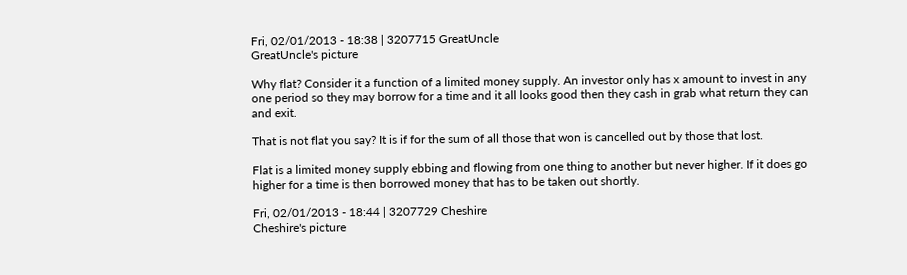Fri, 02/01/2013 - 18:38 | 3207715 GreatUncle
GreatUncle's picture

Why flat? Consider it a function of a limited money supply. An investor only has x amount to invest in any one period so they may borrow for a time and it all looks good then they cash in grab what return they can and exit.

That is not flat you say? It is if for the sum of all those that won is cancelled out by those that lost.

Flat is a limited money supply ebbing and flowing from one thing to another but never higher. If it does go higher for a time is then borrowed money that has to be taken out shortly.

Fri, 02/01/2013 - 18:44 | 3207729 Cheshire
Cheshire's picture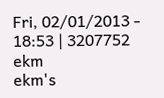Fri, 02/01/2013 - 18:53 | 3207752 ekm
ekm's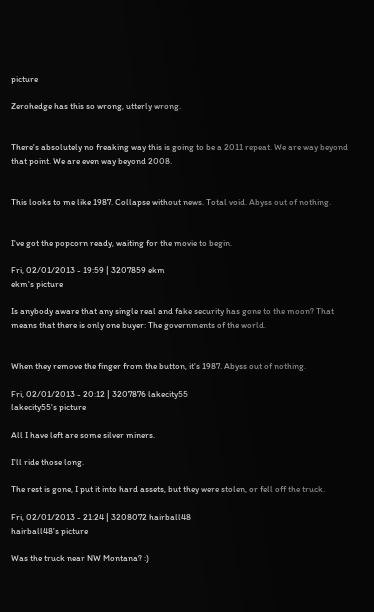picture

Zerohedge has this so wrong, utterly wrong.


There's absolutely no freaking way this is going to be a 2011 repeat. We are way beyond that point. We are even way beyond 2008.


This looks to me like 1987. Collapse without news. Total void. Abyss out of nothing.


I've got the popcorn ready, waiting for the movie to begin.

Fri, 02/01/2013 - 19:59 | 3207859 ekm
ekm's picture

Is anybody aware that any single real and fake security has gone to the moon? That means that there is only one buyer: The governments of the world.


When they remove the finger from the button, it's 1987. Abyss out of nothing.

Fri, 02/01/2013 - 20:12 | 3207876 lakecity55
lakecity55's picture

All I have left are some silver miners.

I'll ride those long.

The rest is gone, I put it into hard assets, but they were stolen, or fell off the truck.

Fri, 02/01/2013 - 21:24 | 3208072 hairball48
hairball48's picture

Was the truck near NW Montana? :)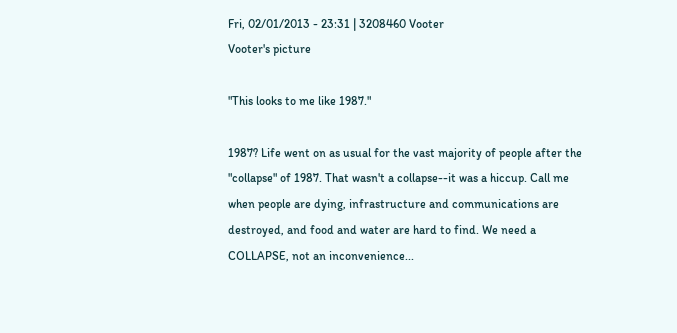Fri, 02/01/2013 - 23:31 | 3208460 Vooter
Vooter's picture

"This looks to me like 1987."

1987? Life went on as usual for the vast majority of people after the "collapse" of 1987. That wasn't a collapse--it was a hiccup. Call me when people are dying, infrastructure and communications are destroyed, and food and water are hard to find. We need a COLLAPSE, not an inconvenience...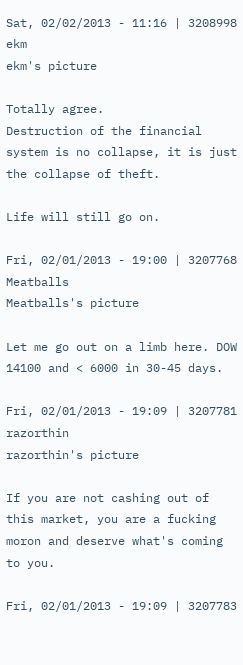Sat, 02/02/2013 - 11:16 | 3208998 ekm
ekm's picture

Totally agree.
Destruction of the financial system is no collapse, it is just the collapse of theft.

Life will still go on.

Fri, 02/01/2013 - 19:00 | 3207768 Meatballs
Meatballs's picture

Let me go out on a limb here. DOW 14100 and < 6000 in 30-45 days.

Fri, 02/01/2013 - 19:09 | 3207781 razorthin
razorthin's picture

If you are not cashing out of this market, you are a fucking moron and deserve what's coming to you.

Fri, 02/01/2013 - 19:09 | 3207783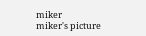miker
miker's picture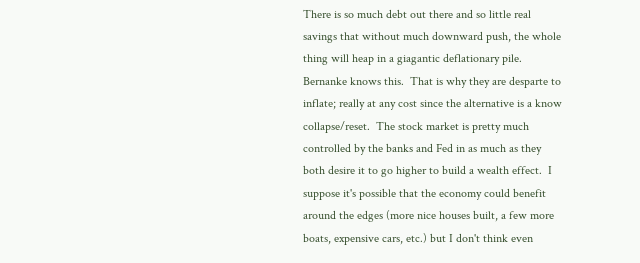There is so much debt out there and so little real savings that without much downward push, the whole thing will heap in a giagantic deflationary pile.  Bernanke knows this.  That is why they are desparte to inflate; really at any cost since the alternative is a know collapse/reset.  The stock market is pretty much controlled by the banks and Fed in as much as they both desire it to go higher to build a wealth effect.  I suppose it's possible that the economy could benefit around the edges (more nice houses built, a few more boats, expensive cars, etc.) but I don't think even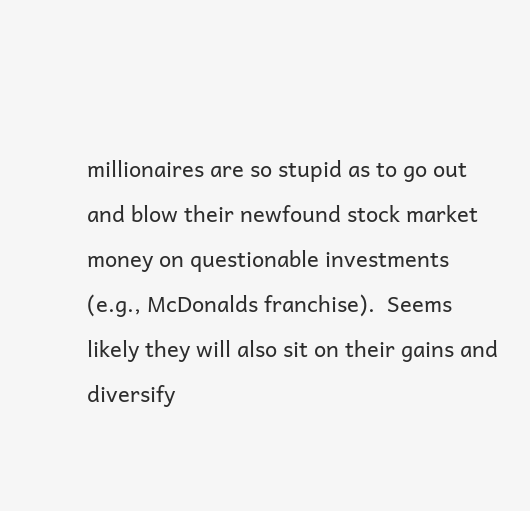millionaires are so stupid as to go out and blow their newfound stock market money on questionable investments (e.g., McDonalds franchise).  Seems likely they will also sit on their gains and diversify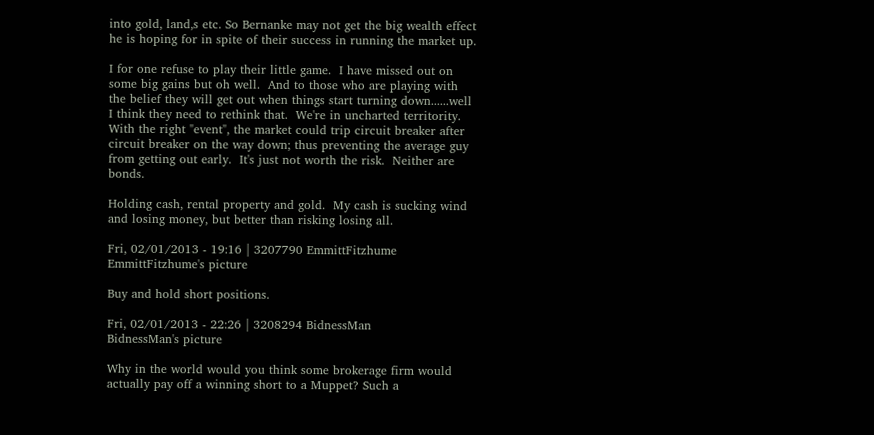into gold, land,s etc. So Bernanke may not get the big wealth effect he is hoping for in spite of their success in running the market up.

I for one refuse to play their little game.  I have missed out on some big gains but oh well.  And to those who are playing with the belief they will get out when things start turning down......well I think they need to rethink that.  We're in uncharted territority.  With the right "event", the market could trip circuit breaker after circuit breaker on the way down; thus preventing the average guy from getting out early.  It's just not worth the risk.  Neither are bonds.

Holding cash, rental property and gold.  My cash is sucking wind and losing money, but better than risking losing all.

Fri, 02/01/2013 - 19:16 | 3207790 EmmittFitzhume
EmmittFitzhume's picture

Buy and hold short positions.

Fri, 02/01/2013 - 22:26 | 3208294 BidnessMan
BidnessMan's picture

Why in the world would you think some brokerage firm would actually pay off a winning short to a Muppet? Such a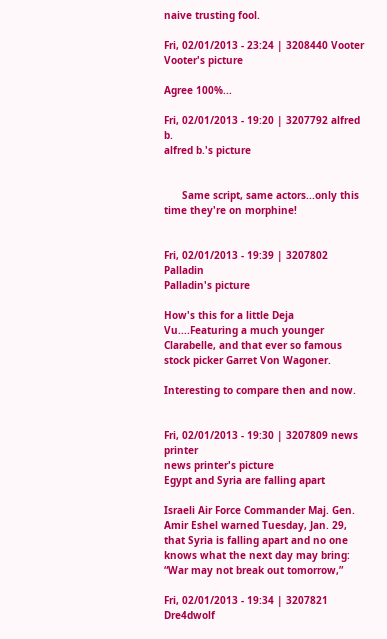naive trusting fool.

Fri, 02/01/2013 - 23:24 | 3208440 Vooter
Vooter's picture

Agree 100%...

Fri, 02/01/2013 - 19:20 | 3207792 alfred b.
alfred b.'s picture


      Same script, same actors...only this time they're on morphine!


Fri, 02/01/2013 - 19:39 | 3207802 Palladin
Palladin's picture

How's this for a little Deja Vu....Featuring a much younger Clarabelle, and that ever so famous stock picker Garret Von Wagoner.

Interesting to compare then and now.


Fri, 02/01/2013 - 19:30 | 3207809 news printer
news printer's picture
Egypt and Syria are falling apart

Israeli Air Force Commander Maj. Gen. Amir Eshel warned Tuesday, Jan. 29, that Syria is falling apart and no one knows what the next day may bring: “War may not break out tomorrow,”

Fri, 02/01/2013 - 19:34 | 3207821 Dre4dwolf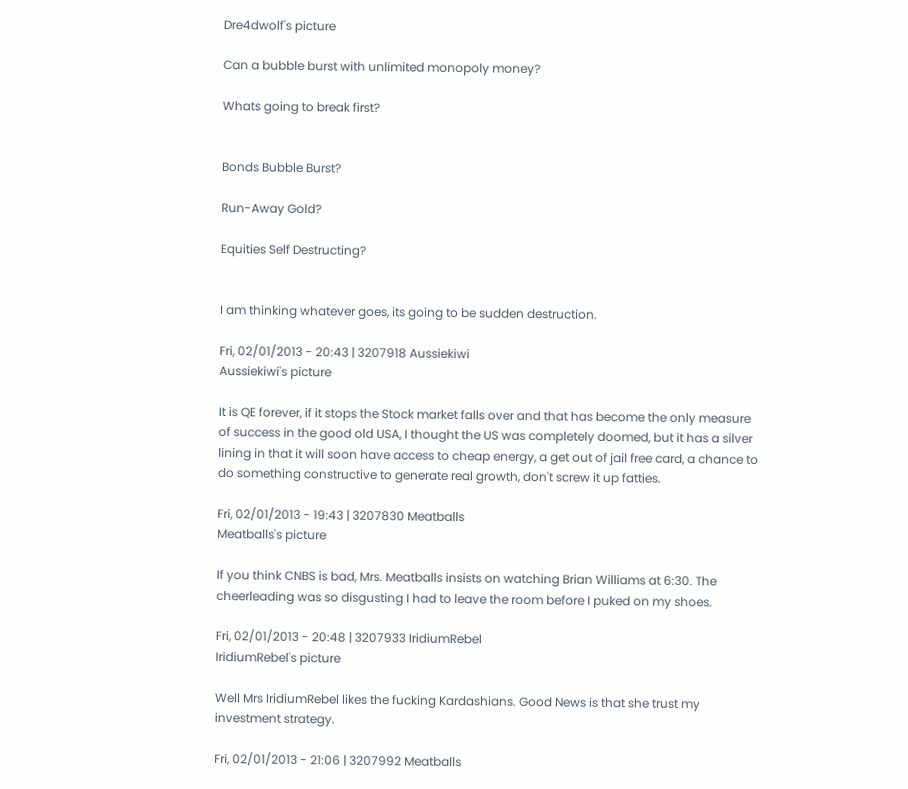Dre4dwolf's picture

Can a bubble burst with unlimited monopoly money?

Whats going to break first?


Bonds Bubble Burst?

Run-Away Gold?

Equities Self Destructing?


I am thinking whatever goes, its going to be sudden destruction.

Fri, 02/01/2013 - 20:43 | 3207918 Aussiekiwi
Aussiekiwi's picture

It is QE forever, if it stops the Stock market falls over and that has become the only measure of success in the good old USA, I thought the US was completely doomed, but it has a silver lining in that it will soon have access to cheap energy, a get out of jail free card, a chance to do something constructive to generate real growth, don't screw it up fatties.

Fri, 02/01/2013 - 19:43 | 3207830 Meatballs
Meatballs's picture

If you think CNBS is bad, Mrs. Meatballs insists on watching Brian Williams at 6:30. The cheerleading was so disgusting I had to leave the room before I puked on my shoes.

Fri, 02/01/2013 - 20:48 | 3207933 IridiumRebel
IridiumRebel's picture

Well Mrs IridiumRebel likes the fucking Kardashians. Good News is that she trust my investment strategy.

Fri, 02/01/2013 - 21:06 | 3207992 Meatballs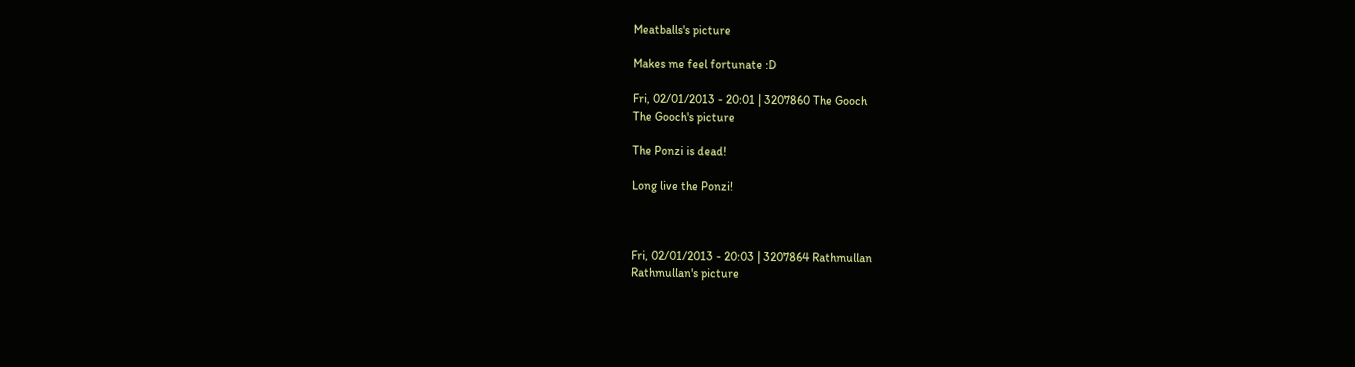Meatballs's picture

Makes me feel fortunate :D

Fri, 02/01/2013 - 20:01 | 3207860 The Gooch
The Gooch's picture

The Ponzi is dead!

Long live the Ponzi!



Fri, 02/01/2013 - 20:03 | 3207864 Rathmullan
Rathmullan's picture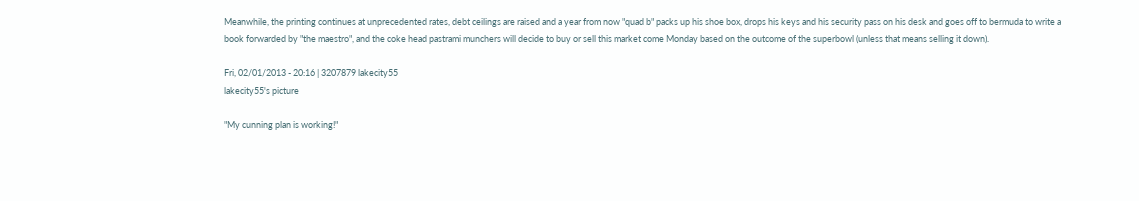Meanwhile, the printing continues at unprecedented rates, debt ceilings are raised and a year from now "quad b" packs up his shoe box, drops his keys and his security pass on his desk and goes off to bermuda to write a book forwarded by "the maestro", and the coke head pastrami munchers will decide to buy or sell this market come Monday based on the outcome of the superbowl (unless that means selling it down).

Fri, 02/01/2013 - 20:16 | 3207879 lakecity55
lakecity55's picture

"My cunning plan is working!"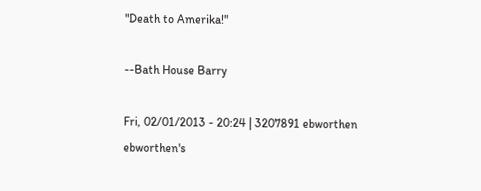"Death to Amerika!"

--Bath House Barry

Fri, 02/01/2013 - 20:24 | 3207891 ebworthen
ebworthen's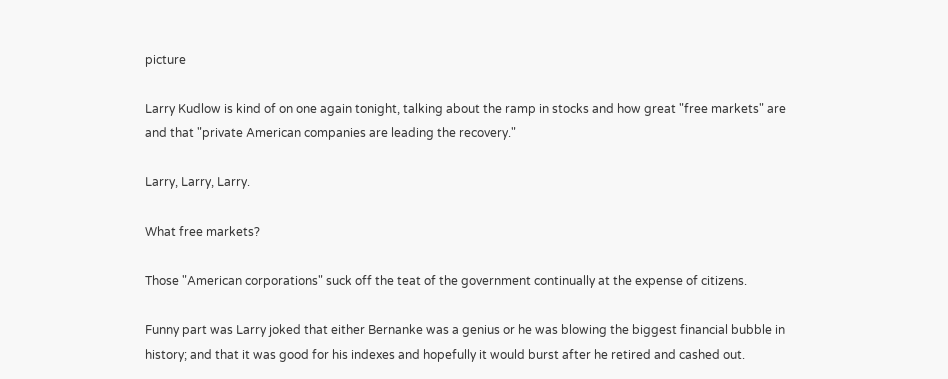picture

Larry Kudlow is kind of on one again tonight, talking about the ramp in stocks and how great "free markets" are and that "private American companies are leading the recovery."

Larry, Larry, Larry.

What free markets?

Those "American corporations" suck off the teat of the government continually at the expense of citizens.

Funny part was Larry joked that either Bernanke was a genius or he was blowing the biggest financial bubble in history; and that it was good for his indexes and hopefully it would burst after he retired and cashed out.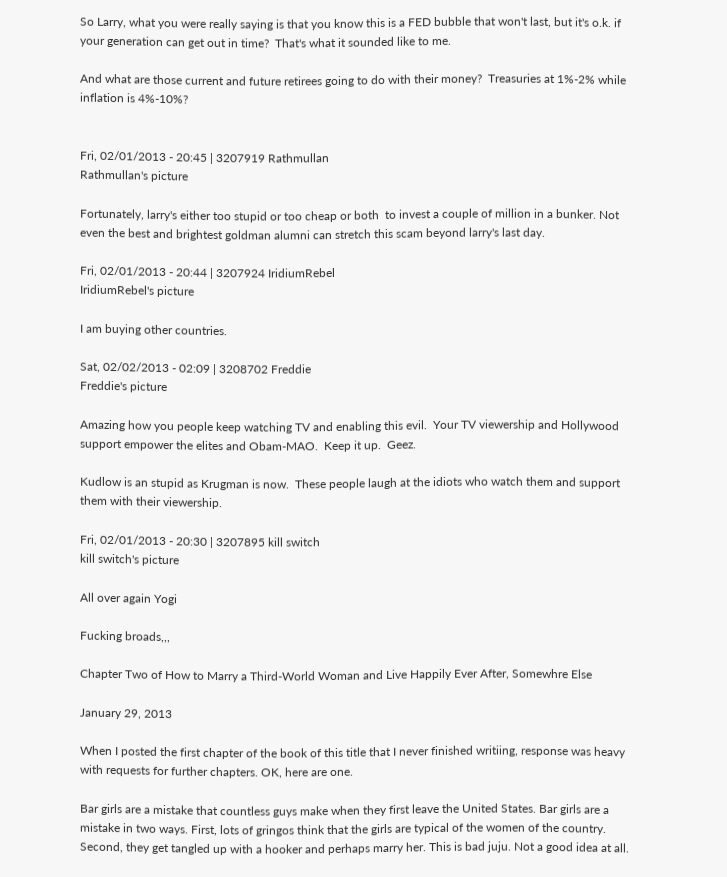So Larry, what you were really saying is that you know this is a FED bubble that won't last, but it's o.k. if your generation can get out in time?  That's what it sounded like to me.

And what are those current and future retirees going to do with their money?  Treasuries at 1%-2% while inflation is 4%-10%?


Fri, 02/01/2013 - 20:45 | 3207919 Rathmullan
Rathmullan's picture

Fortunately, larry's either too stupid or too cheap or both  to invest a couple of million in a bunker. Not even the best and brightest goldman alumni can stretch this scam beyond larry's last day.

Fri, 02/01/2013 - 20:44 | 3207924 IridiumRebel
IridiumRebel's picture

I am buying other countries.

Sat, 02/02/2013 - 02:09 | 3208702 Freddie
Freddie's picture

Amazing how you people keep watching TV and enabling this evil.  Your TV viewership and Hollywood support empower the elites and Obam-MAO.  Keep it up.  Geez.

Kudlow is an stupid as Krugman is now.  These people laugh at the idiots who watch them and support them with their viewership.

Fri, 02/01/2013 - 20:30 | 3207895 kill switch
kill switch's picture

All over again Yogi

Fucking broads,,,

Chapter Two of How to Marry a Third-World Woman and Live Happily Ever After, Somewhre Else

January 29, 2013

When I posted the first chapter of the book of this title that I never finished writiing, response was heavy with requests for further chapters. OK, here are one.

Bar girls are a mistake that countless guys make when they first leave the United States. Bar girls are a mistake in two ways. First, lots of gringos think that the girls are typical of the women of the country. Second, they get tangled up with a hooker and perhaps marry her. This is bad juju. Not a good idea at all.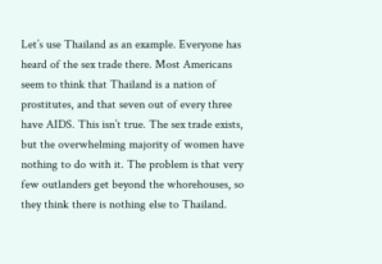Let’s use Thailand as an example. Everyone has heard of the sex trade there. Most Americans seem to think that Thailand is a nation of prostitutes, and that seven out of every three have AIDS. This isn’t true. The sex trade exists, but the overwhelming majority of women have nothing to do with it. The problem is that very few outlanders get beyond the whorehouses, so they think there is nothing else to Thailand.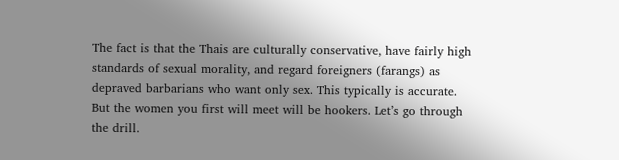The fact is that the Thais are culturally conservative, have fairly high standards of sexual morality, and regard foreigners (farangs) as depraved barbarians who want only sex. This typically is accurate. But the women you first will meet will be hookers. Let’s go through the drill.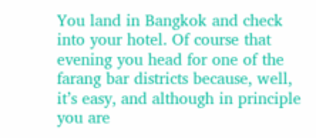You land in Bangkok and check into your hotel. Of course that evening you head for one of the farang bar districts because, well, it’s easy, and although in principle you are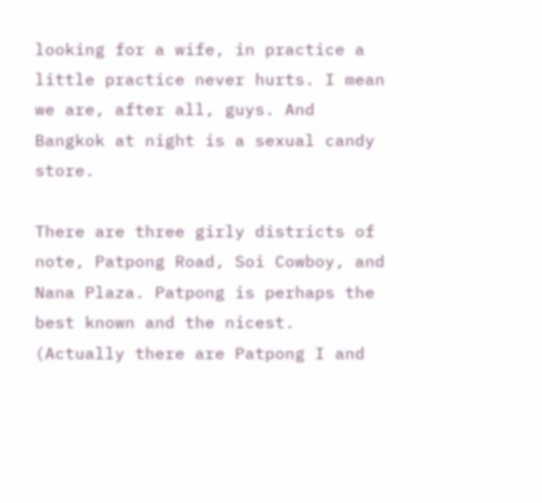looking for a wife, in practice a little practice never hurts. I mean we are, after all, guys. And Bangkok at night is a sexual candy store.

There are three girly districts of note, Patpong Road, Soi Cowboy, and Nana Plaza. Patpong is perhaps the best known and the nicest. (Actually there are Patpong I and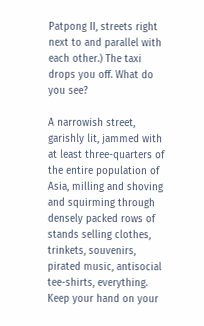Patpong II, streets right next to and parallel with each other.) The taxi drops you off. What do you see?

A narrowish street, garishly lit, jammed with at least three-quarters of the entire population of Asia, milling and shoving and squirming through densely packed rows of stands selling clothes, trinkets, souvenirs, pirated music, antisocial tee-shirts, everything.  Keep your hand on your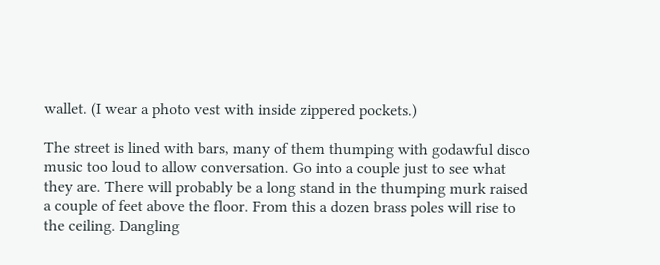wallet. (I wear a photo vest with inside zippered pockets.)

The street is lined with bars, many of them thumping with godawful disco music too loud to allow conversation. Go into a couple just to see what they are. There will probably be a long stand in the thumping murk raised a couple of feet above the floor. From this a dozen brass poles will rise to the ceiling. Dangling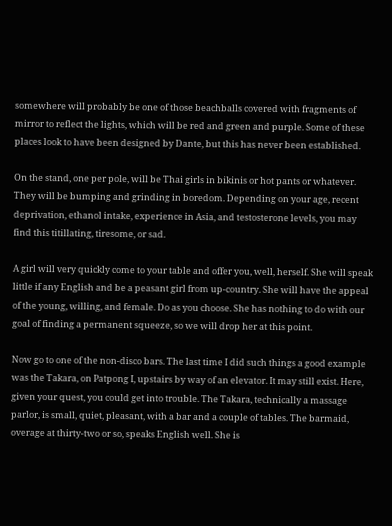somewhere will probably be one of those beachballs covered with fragments of mirror to reflect the lights, which will be red and green and purple. Some of these places look to have been designed by Dante, but this has never been established.

On the stand, one per pole, will be Thai girls in bikinis or hot pants or whatever. They will be bumping and grinding in boredom. Depending on your age, recent deprivation, ethanol intake, experience in Asia, and testosterone levels, you may find this titillating, tiresome, or sad.

A girl will very quickly come to your table and offer you, well, herself. She will speak little if any English and be a peasant girl from up-country. She will have the appeal of the young, willing, and female. Do as you choose. She has nothing to do with our goal of finding a permanent squeeze, so we will drop her at this point.

Now go to one of the non-disco bars. The last time I did such things a good example was the Takara, on Patpong I, upstairs by way of an elevator. It may still exist. Here, given your quest, you could get into trouble. The Takara, technically a massage parlor, is small, quiet, pleasant, with a bar and a couple of tables. The barmaid, overage at thirty-two or so, speaks English well. She is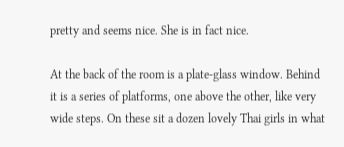pretty and seems nice. She is in fact nice.

At the back of the room is a plate-glass window. Behind it is a series of platforms, one above the other, like very wide steps. On these sit a dozen lovely Thai girls in what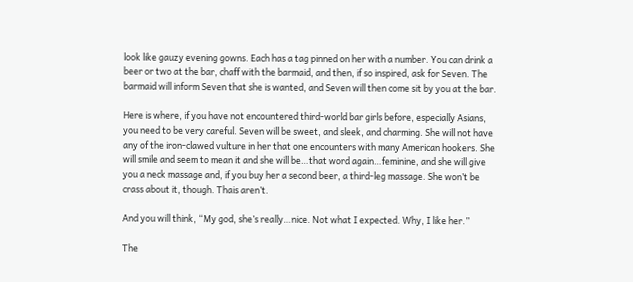look like gauzy evening gowns. Each has a tag pinned on her with a number. You can drink a beer or two at the bar, chaff with the barmaid, and then, if so inspired, ask for Seven. The barmaid will inform Seven that she is wanted, and Seven will then come sit by you at the bar.

Here is where, if you have not encountered third-world bar girls before, especially Asians, you need to be very careful. Seven will be sweet, and sleek, and charming. She will not have any of the iron-clawed vulture in her that one encounters with many American hookers. She will smile and seem to mean it and she will be…that word again…feminine, and she will give you a neck massage and, if you buy her a second beer, a third-leg massage. She won’t be crass about it, though. Thais aren’t.

And you will think, “My god, she’s really…nice. Not what I expected. Why, I like her.”

The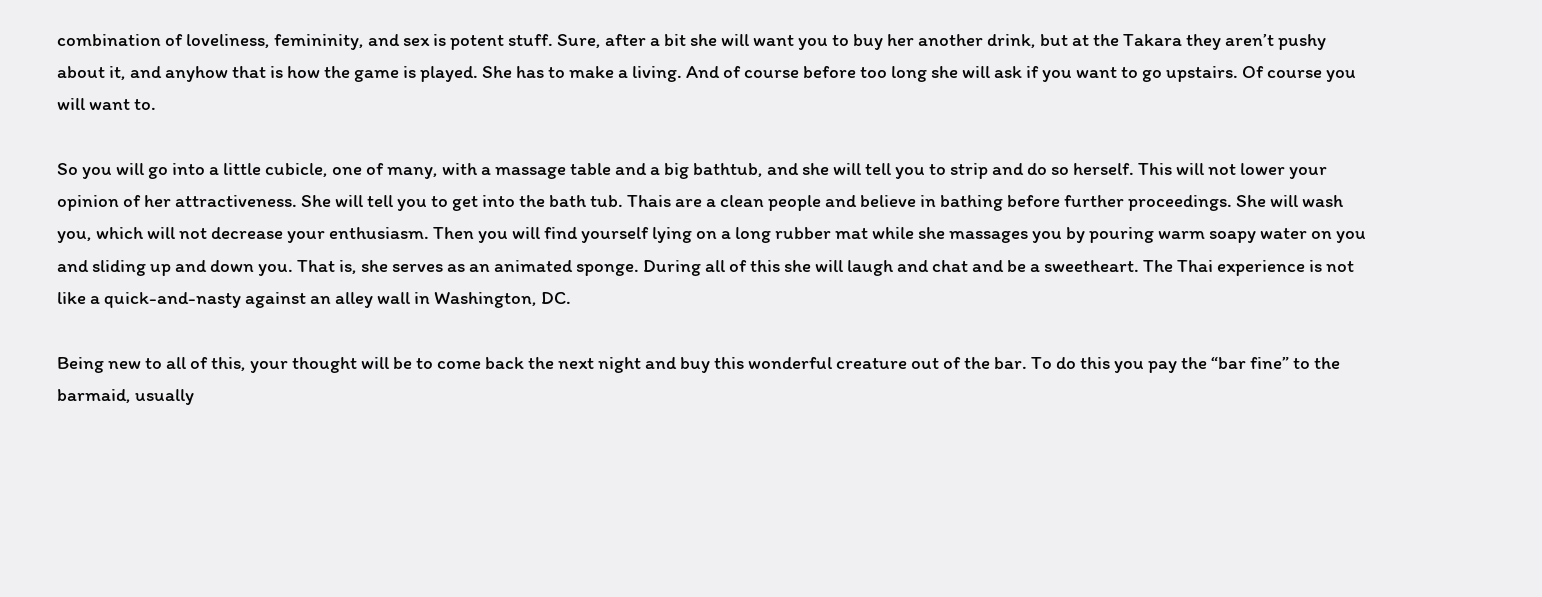combination of loveliness, femininity, and sex is potent stuff. Sure, after a bit she will want you to buy her another drink, but at the Takara they aren’t pushy about it, and anyhow that is how the game is played. She has to make a living. And of course before too long she will ask if you want to go upstairs. Of course you will want to.

So you will go into a little cubicle, one of many, with a massage table and a big bathtub, and she will tell you to strip and do so herself. This will not lower your opinion of her attractiveness. She will tell you to get into the bath tub. Thais are a clean people and believe in bathing before further proceedings. She will wash you, which will not decrease your enthusiasm. Then you will find yourself lying on a long rubber mat while she massages you by pouring warm soapy water on you and sliding up and down you. That is, she serves as an animated sponge. During all of this she will laugh and chat and be a sweetheart. The Thai experience is not like a quick-and-nasty against an alley wall in Washington, DC.

Being new to all of this, your thought will be to come back the next night and buy this wonderful creature out of the bar. To do this you pay the “bar fine” to the barmaid, usually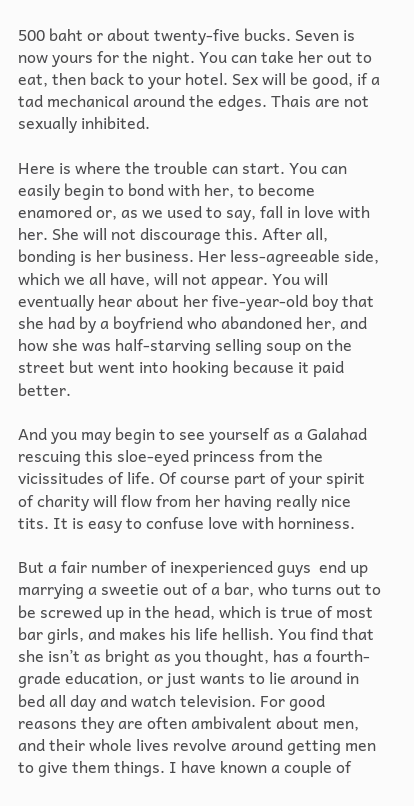500 baht or about twenty-five bucks. Seven is now yours for the night. You can take her out to eat, then back to your hotel. Sex will be good, if a tad mechanical around the edges. Thais are not sexually inhibited.

Here is where the trouble can start. You can easily begin to bond with her, to become enamored or, as we used to say, fall in love with her. She will not discourage this. After all, bonding is her business. Her less-agreeable side, which we all have, will not appear. You will eventually hear about her five-year-old boy that she had by a boyfriend who abandoned her, and how she was half-starving selling soup on the street but went into hooking because it paid better.

And you may begin to see yourself as a Galahad rescuing this sloe-eyed princess from the vicissitudes of life. Of course part of your spirit of charity will flow from her having really nice tits. It is easy to confuse love with horniness.

But a fair number of inexperienced guys  end up marrying a sweetie out of a bar, who turns out to be screwed up in the head, which is true of most bar girls, and makes his life hellish. You find that she isn’t as bright as you thought, has a fourth-grade education, or just wants to lie around in bed all day and watch television. For good reasons they are often ambivalent about men, and their whole lives revolve around getting men to give them things. I have known a couple of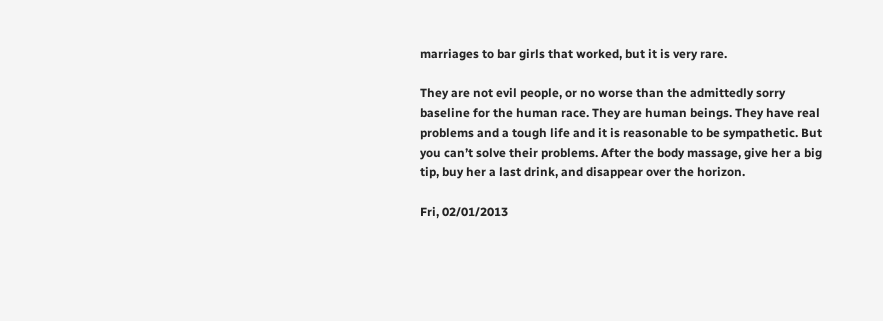marriages to bar girls that worked, but it is very rare.

They are not evil people, or no worse than the admittedly sorry baseline for the human race. They are human beings. They have real problems and a tough life and it is reasonable to be sympathetic. But you can’t solve their problems. After the body massage, give her a big tip, buy her a last drink, and disappear over the horizon.

Fri, 02/01/2013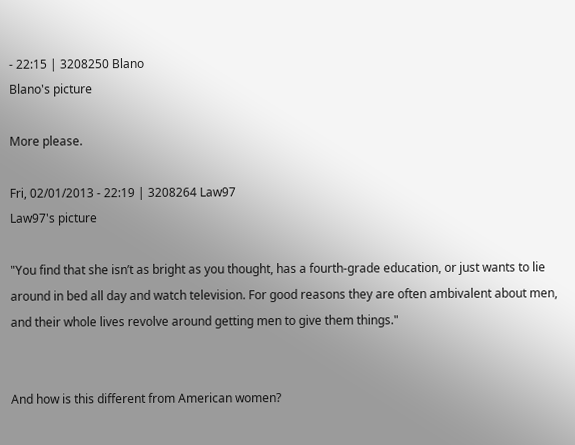- 22:15 | 3208250 Blano
Blano's picture

More please.

Fri, 02/01/2013 - 22:19 | 3208264 Law97
Law97's picture

"You find that she isn’t as bright as you thought, has a fourth-grade education, or just wants to lie around in bed all day and watch television. For good reasons they are often ambivalent about men, and their whole lives revolve around getting men to give them things."


And how is this different from American women?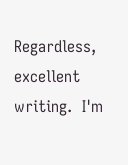Regardless, excellent writing.  I'm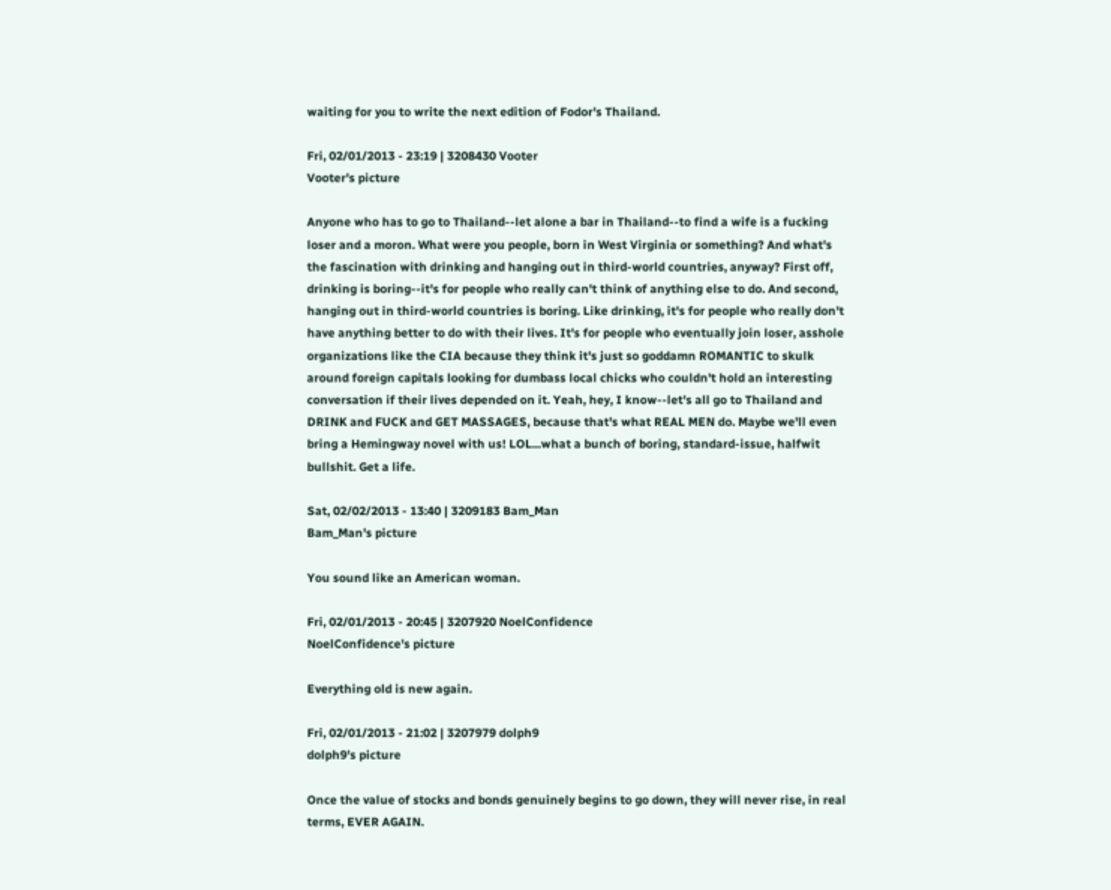waiting for you to write the next edition of Fodor's Thailand.

Fri, 02/01/2013 - 23:19 | 3208430 Vooter
Vooter's picture

Anyone who has to go to Thailand--let alone a bar in Thailand--to find a wife is a fucking loser and a moron. What were you people, born in West Virginia or something? And what's the fascination with drinking and hanging out in third-world countries, anyway? First off, drinking is boring--it's for people who really can't think of anything else to do. And second, hanging out in third-world countries is boring. Like drinking, it's for people who really don't have anything better to do with their lives. It's for people who eventually join loser, asshole organizations like the CIA because they think it's just so goddamn ROMANTIC to skulk around foreign capitals looking for dumbass local chicks who couldn't hold an interesting conversation if their lives depended on it. Yeah, hey, I know--let's all go to Thailand and DRINK and FUCK and GET MASSAGES, because that's what REAL MEN do. Maybe we'll even bring a Hemingway novel with us! LOL...what a bunch of boring, standard-issue, halfwit bullshit. Get a life.

Sat, 02/02/2013 - 13:40 | 3209183 Bam_Man
Bam_Man's picture

You sound like an American woman.

Fri, 02/01/2013 - 20:45 | 3207920 NoelConfidence
NoelConfidence's picture

Everything old is new again.

Fri, 02/01/2013 - 21:02 | 3207979 dolph9
dolph9's picture

Once the value of stocks and bonds genuinely begins to go down, they will never rise, in real terms, EVER AGAIN.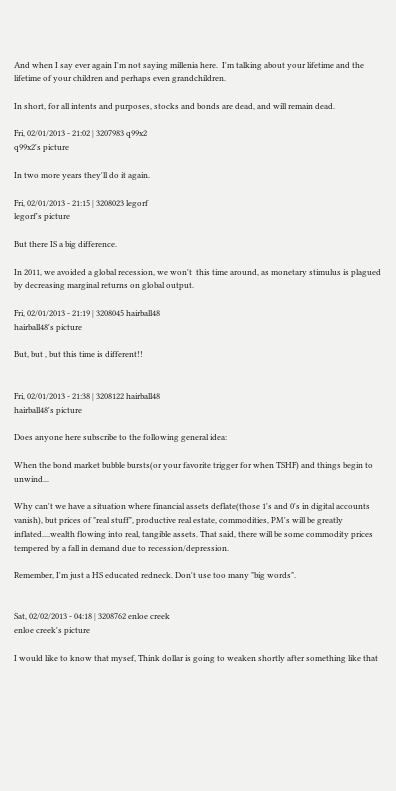And when I say ever again I'm not saying millenia here.  I'm talking about your lifetime and the lifetime of your children and perhaps even grandchildren.

In short, for all intents and purposes, stocks and bonds are dead, and will remain dead.

Fri, 02/01/2013 - 21:02 | 3207983 q99x2
q99x2's picture

In two more years they'll do it again.

Fri, 02/01/2013 - 21:15 | 3208023 legorf
legorf's picture

But there IS a big difference.

In 2011, we avoided a global recession, we won't  this time around, as monetary stimulus is plagued by decreasing marginal returns on global output.

Fri, 02/01/2013 - 21:19 | 3208045 hairball48
hairball48's picture

But, but , but this time is different!!


Fri, 02/01/2013 - 21:38 | 3208122 hairball48
hairball48's picture

Does anyone here subscribe to the following general idea:

When the bond market bubble bursts(or your favorite trigger for when TSHF) and things begin to unwind...

Why can't we have a situation where financial assets deflate(those 1's and 0's in digital accounts vanish), but prices of "real stuff", productive real estate, commodities, PM's will be greatly inflated....wealth flowing into real, tangible assets. That said, there will be some commodity prices tempered by a fall in demand due to recession/depression.

Remember, I'm just a HS educated redneck. Don't use too many "big words".


Sat, 02/02/2013 - 04:18 | 3208762 enloe creek
enloe creek's picture

I would like to know that mysef, Think dollar is going to weaken shortly after something like that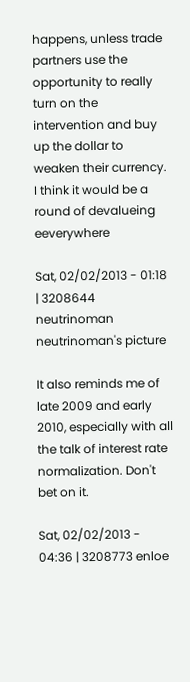happens, unless trade partners use the opportunity to really turn on the intervention and buy up the dollar to weaken their currency. I think it would be a round of devalueing eeverywhere

Sat, 02/02/2013 - 01:18 | 3208644 neutrinoman
neutrinoman's picture

It also reminds me of late 2009 and early 2010, especially with all the talk of interest rate normalization. Don't bet on it.

Sat, 02/02/2013 - 04:36 | 3208773 enloe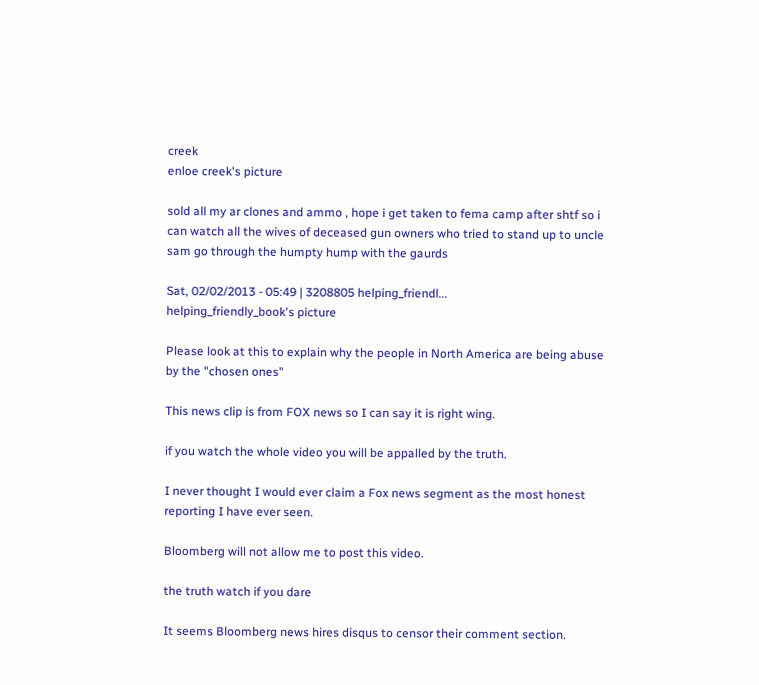creek
enloe creek's picture

sold all my ar clones and ammo , hope i get taken to fema camp after shtf so i can watch all the wives of deceased gun owners who tried to stand up to uncle sam go through the humpty hump with the gaurds

Sat, 02/02/2013 - 05:49 | 3208805 helping_friendl...
helping_friendly_book's picture

Please look at this to explain why the people in North America are being abuse by the "chosen ones"

This news clip is from FOX news so I can say it is right wing.

if you watch the whole video you will be appalled by the truth.

I never thought I would ever claim a Fox news segment as the most honest reporting I have ever seen.

Bloomberg will not allow me to post this video.

the truth watch if you dare

It seems Bloomberg news hires disqus to censor their comment section.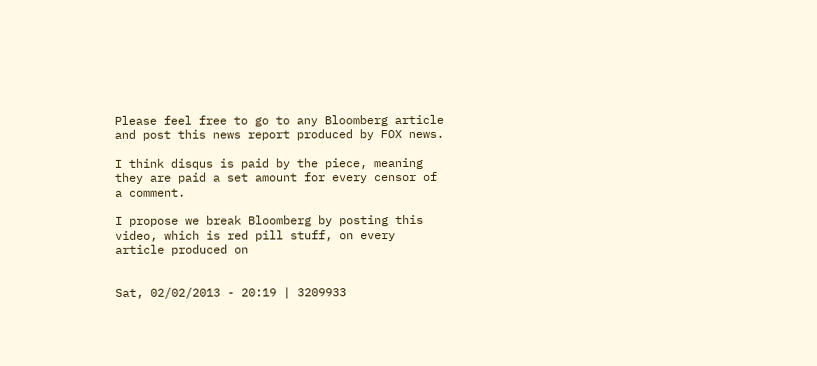Please feel free to go to any Bloomberg article and post this news report produced by FOX news.

I think disqus is paid by the piece, meaning they are paid a set amount for every censor of a comment.

I propose we break Bloomberg by posting this video, which is red pill stuff, on every article produced on


Sat, 02/02/2013 - 20:19 | 3209933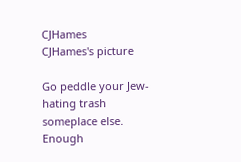CJHames
CJHames's picture

Go peddle your Jew-hating trash someplace else.  Enough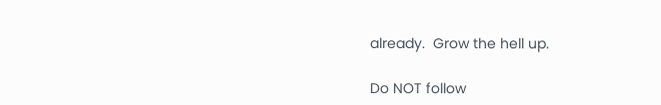already.  Grow the hell up.

Do NOT follow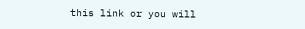this link or you will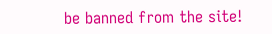be banned from the site!